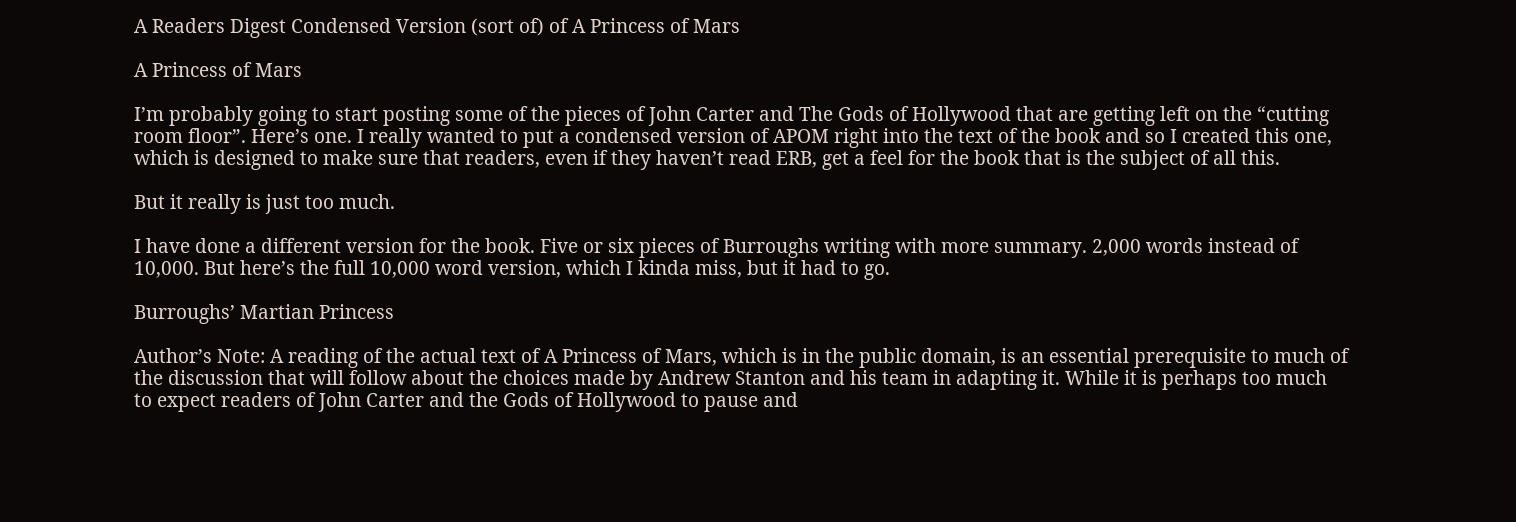A Readers Digest Condensed Version (sort of) of A Princess of Mars

A Princess of Mars

I’m probably going to start posting some of the pieces of John Carter and The Gods of Hollywood that are getting left on the “cutting room floor”. Here’s one. I really wanted to put a condensed version of APOM right into the text of the book and so I created this one, which is designed to make sure that readers, even if they haven’t read ERB, get a feel for the book that is the subject of all this.

But it really is just too much.

I have done a different version for the book. Five or six pieces of Burroughs writing with more summary. 2,000 words instead of 10,000. But here’s the full 10,000 word version, which I kinda miss, but it had to go.

Burroughs’ Martian Princess

Author’s Note: A reading of the actual text of A Princess of Mars, which is in the public domain, is an essential prerequisite to much of the discussion that will follow about the choices made by Andrew Stanton and his team in adapting it. While it is perhaps too much to expect readers of John Carter and the Gods of Hollywood to pause and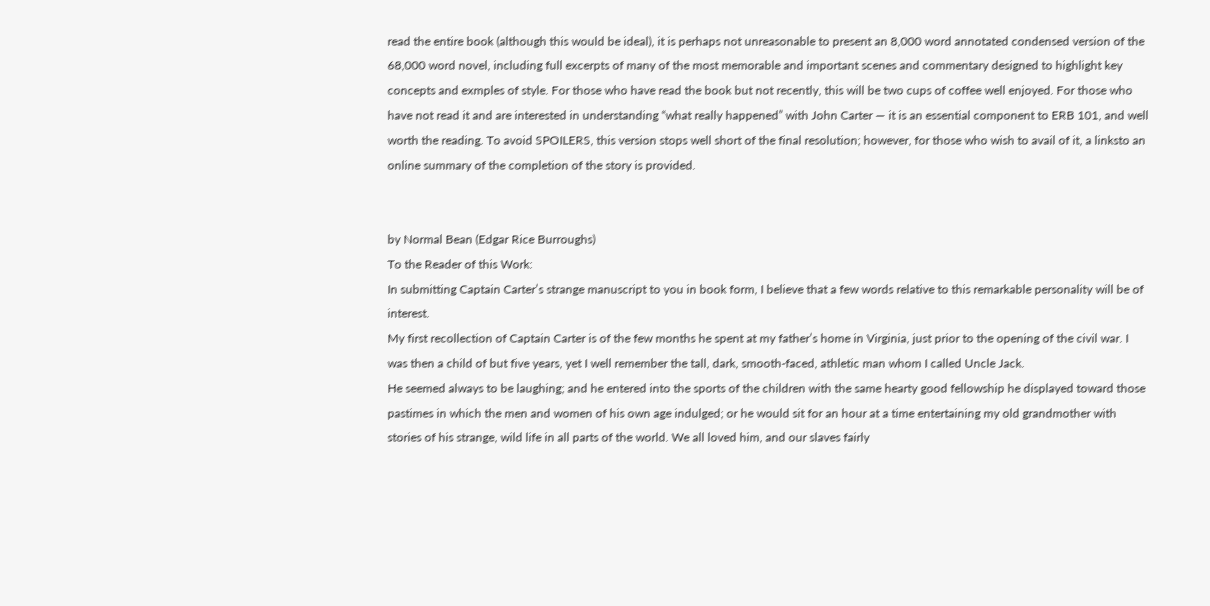read the entire book (although this would be ideal), it is perhaps not unreasonable to present an 8,000 word annotated condensed version of the 68,000 word novel, including full excerpts of many of the most memorable and important scenes and commentary designed to highlight key concepts and exmples of style. For those who have read the book but not recently, this will be two cups of coffee well enjoyed. For those who have not read it and are interested in understanding “what really happened” with John Carter — it is an essential component to ERB 101, and well worth the reading. To avoid SPOILERS, this version stops well short of the final resolution; however, for those who wish to avail of it, a linksto an online summary of the completion of the story is provided.


by Normal Bean (Edgar Rice Burroughs)
To the Reader of this Work:
In submitting Captain Carter’s strange manuscript to you in book form, I believe that a few words relative to this remarkable personality will be of interest.
My first recollection of Captain Carter is of the few months he spent at my father’s home in Virginia, just prior to the opening of the civil war. I was then a child of but five years, yet I well remember the tall, dark, smooth-faced, athletic man whom I called Uncle Jack.
He seemed always to be laughing; and he entered into the sports of the children with the same hearty good fellowship he displayed toward those pastimes in which the men and women of his own age indulged; or he would sit for an hour at a time entertaining my old grandmother with stories of his strange, wild life in all parts of the world. We all loved him, and our slaves fairly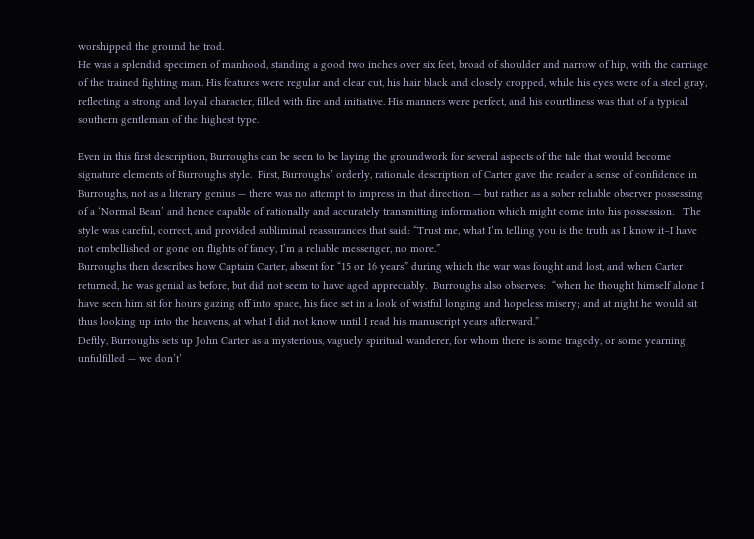worshipped the ground he trod.
He was a splendid specimen of manhood, standing a good two inches over six feet, broad of shoulder and narrow of hip, with the carriage of the trained fighting man. His features were regular and clear cut, his hair black and closely cropped, while his eyes were of a steel gray, reflecting a strong and loyal character, filled with fire and initiative. His manners were perfect, and his courtliness was that of a typical southern gentleman of the highest type.

Even in this first description, Burroughs can be seen to be laying the groundwork for several aspects of the tale that would become signature elements of Burroughs style.  First, Burroughs’ orderly, rationale description of Carter gave the reader a sense of confidence in Burroughs, not as a literary genius — there was no attempt to impress in that direction — but rather as a sober reliable observer possessing of a ‘Normal Bean’ and hence capable of rationally and accurately transmitting information which might come into his possession.   The style was careful, correct, and provided subliminal reassurances that said: “Trust me, what I’m telling you is the truth as I know it–I have not embellished or gone on flights of fancy, I’m a reliable messenger, no more.”
Burroughs then describes how Captain Carter, absent for “15 or 16 years” during which the war was fought and lost, and when Carter returned, he was genial as before, but did not seem to have aged appreciably.  Burroughs also observes:  “when he thought himself alone I have seen him sit for hours gazing off into space, his face set in a look of wistful longing and hopeless misery; and at night he would sit thus looking up into the heavens, at what I did not know until I read his manuscript years afterward.”
Deftly, Burroughs sets up John Carter as a mysterious, vaguely spiritual wanderer, for whom there is some tragedy, or some yearning unfulfilled — we don’t’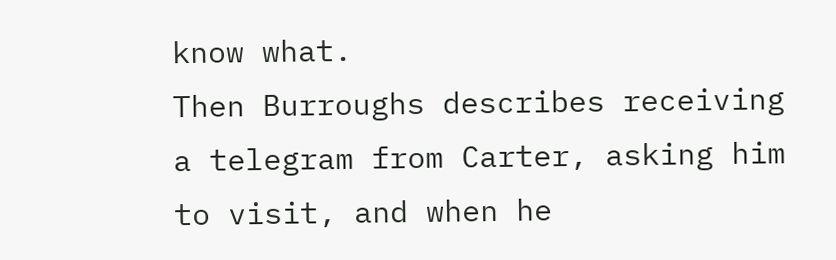know what.
Then Burroughs describes receiving a telegram from Carter, asking him to visit, and when he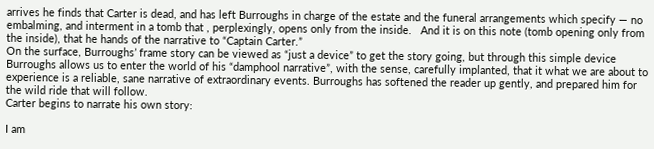arrives he finds that Carter is dead, and has left Burroughs in charge of the estate and the funeral arrangements which specify — no embalming, and interment in a tomb that , perplexingly, opens only from the inside.   And it is on this note (tomb opening only from the inside), that he hands of the narrative to “Captain Carter.”
On the surface, Burroughs’ frame story can be viewed as “just a device” to get the story going, but through this simple device Burroughs allows us to enter the world of his “damphool narrative”, with the sense, carefully implanted, that it what we are about to experience is a reliable, sane narrative of extraordinary events. Burroughs has softened the reader up gently, and prepared him for the wild ride that will follow.
Carter begins to narrate his own story:

I am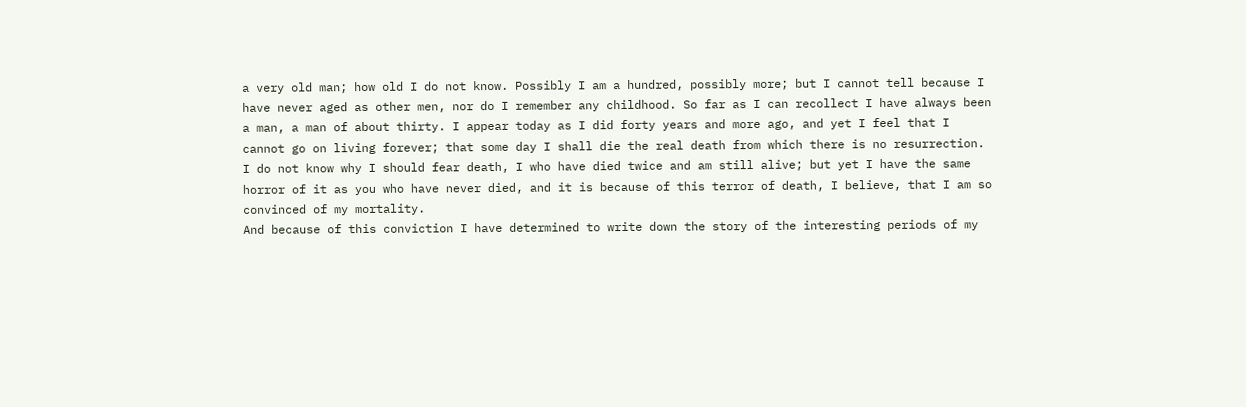a very old man; how old I do not know. Possibly I am a hundred, possibly more; but I cannot tell because I have never aged as other men, nor do I remember any childhood. So far as I can recollect I have always been a man, a man of about thirty. I appear today as I did forty years and more ago, and yet I feel that I cannot go on living forever; that some day I shall die the real death from which there is no resurrection. I do not know why I should fear death, I who have died twice and am still alive; but yet I have the same horror of it as you who have never died, and it is because of this terror of death, I believe, that I am so convinced of my mortality.
And because of this conviction I have determined to write down the story of the interesting periods of my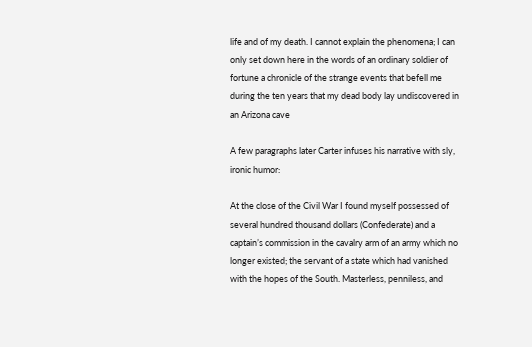life and of my death. I cannot explain the phenomena; I can only set down here in the words of an ordinary soldier of fortune a chronicle of the strange events that befell me during the ten years that my dead body lay undiscovered in an Arizona cave

A few paragraphs later Carter infuses his narrative with sly, ironic humor:

At the close of the Civil War I found myself possessed of several hundred thousand dollars (Confederate) and a captain’s commission in the cavalry arm of an army which no longer existed; the servant of a state which had vanished with the hopes of the South. Masterless, penniless, and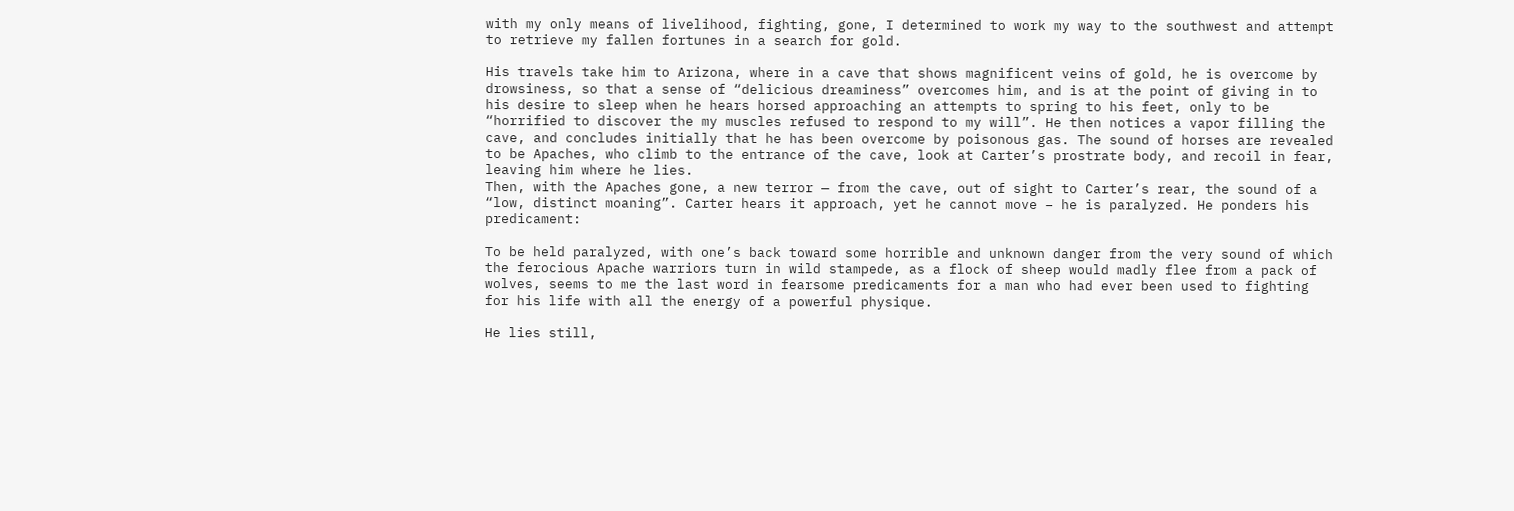with my only means of livelihood, fighting, gone, I determined to work my way to the southwest and attempt to retrieve my fallen fortunes in a search for gold.

His travels take him to Arizona, where in a cave that shows magnificent veins of gold, he is overcome by drowsiness, so that a sense of “delicious dreaminess” overcomes him, and is at the point of giving in to his desire to sleep when he hears horsed approaching an attempts to spring to his feet, only to be “horrified to discover the my muscles refused to respond to my will”. He then notices a vapor filling the cave, and concludes initially that he has been overcome by poisonous gas. The sound of horses are revealed to be Apaches, who climb to the entrance of the cave, look at Carter’s prostrate body, and recoil in fear, leaving him where he lies.
Then, with the Apaches gone, a new terror — from the cave, out of sight to Carter’s rear, the sound of a “low, distinct moaning”. Carter hears it approach, yet he cannot move – he is paralyzed. He ponders his predicament:

To be held paralyzed, with one’s back toward some horrible and unknown danger from the very sound of which the ferocious Apache warriors turn in wild stampede, as a flock of sheep would madly flee from a pack of wolves, seems to me the last word in fearsome predicaments for a man who had ever been used to fighting for his life with all the energy of a powerful physique.

He lies still,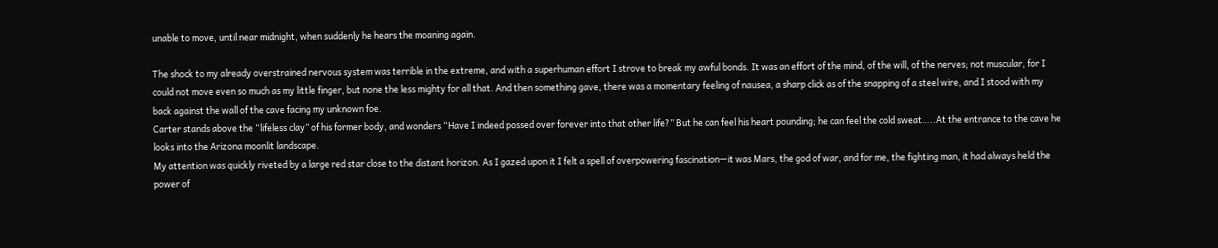unable to move, until near midnight, when suddenly he hears the moaning again.

The shock to my already overstrained nervous system was terrible in the extreme, and with a superhuman effort I strove to break my awful bonds. It was an effort of the mind, of the will, of the nerves; not muscular, for I could not move even so much as my little finger, but none the less mighty for all that. And then something gave, there was a momentary feeling of nausea, a sharp click as of the snapping of a steel wire, and I stood with my back against the wall of the cave facing my unknown foe.
Carter stands above the “lifeless clay” of his former body, and wonders “Have I indeed possed over forever into that other life?” But he can feel his heart pounding; he can feel the cold sweat…..At the entrance to the cave he looks into the Arizona moonlit landscape.
My attention was quickly riveted by a large red star close to the distant horizon. As I gazed upon it I felt a spell of overpowering fascination—it was Mars, the god of war, and for me, the fighting man, it had always held the power of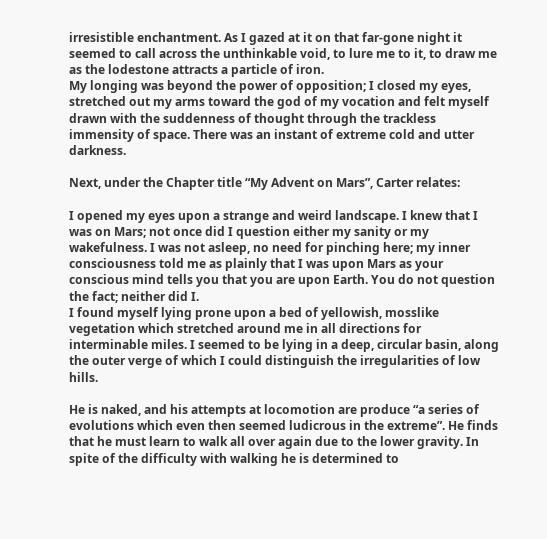irresistible enchantment. As I gazed at it on that far-gone night it seemed to call across the unthinkable void, to lure me to it, to draw me as the lodestone attracts a particle of iron.
My longing was beyond the power of opposition; I closed my eyes, stretched out my arms toward the god of my vocation and felt myself drawn with the suddenness of thought through the trackless immensity of space. There was an instant of extreme cold and utter darkness.

Next, under the Chapter title “My Advent on Mars”, Carter relates:

I opened my eyes upon a strange and weird landscape. I knew that I was on Mars; not once did I question either my sanity or my wakefulness. I was not asleep, no need for pinching here; my inner consciousness told me as plainly that I was upon Mars as your conscious mind tells you that you are upon Earth. You do not question the fact; neither did I.
I found myself lying prone upon a bed of yellowish, mosslike vegetation which stretched around me in all directions for interminable miles. I seemed to be lying in a deep, circular basin, along the outer verge of which I could distinguish the irregularities of low hills.

He is naked, and his attempts at locomotion are produce “a series of evolutions which even then seemed ludicrous in the extreme”. He finds that he must learn to walk all over again due to the lower gravity. In spite of the difficulty with walking he is determined to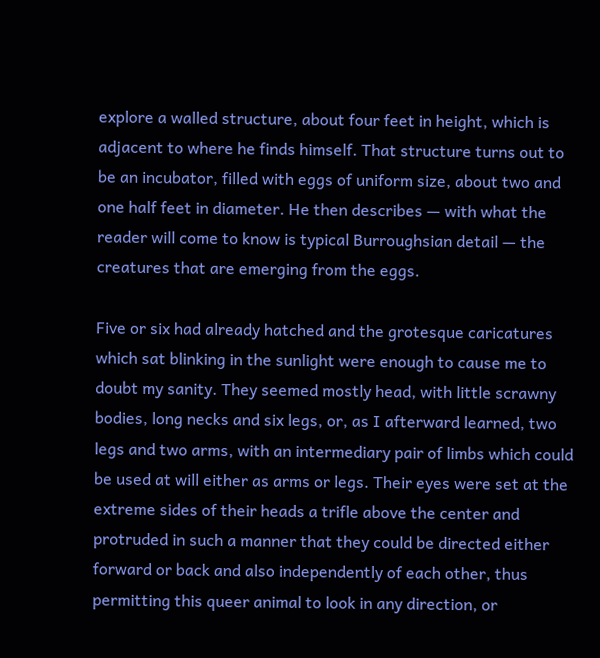explore a walled structure, about four feet in height, which is adjacent to where he finds himself. That structure turns out to be an incubator, filled with eggs of uniform size, about two and one half feet in diameter. He then describes — with what the reader will come to know is typical Burroughsian detail — the creatures that are emerging from the eggs.

Five or six had already hatched and the grotesque caricatures which sat blinking in the sunlight were enough to cause me to doubt my sanity. They seemed mostly head, with little scrawny bodies, long necks and six legs, or, as I afterward learned, two legs and two arms, with an intermediary pair of limbs which could be used at will either as arms or legs. Their eyes were set at the extreme sides of their heads a trifle above the center and protruded in such a manner that they could be directed either forward or back and also independently of each other, thus permitting this queer animal to look in any direction, or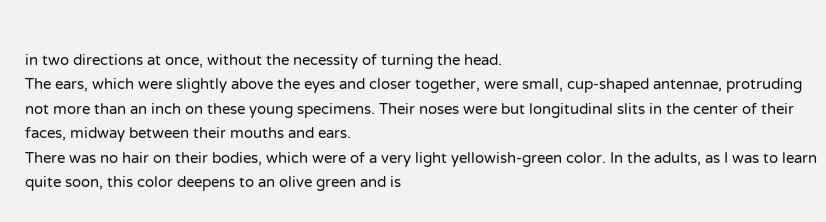in two directions at once, without the necessity of turning the head.
The ears, which were slightly above the eyes and closer together, were small, cup-shaped antennae, protruding not more than an inch on these young specimens. Their noses were but longitudinal slits in the center of their faces, midway between their mouths and ears.
There was no hair on their bodies, which were of a very light yellowish-green color. In the adults, as I was to learn quite soon, this color deepens to an olive green and is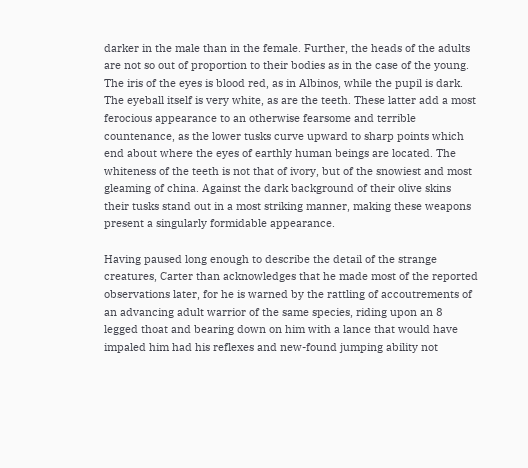darker in the male than in the female. Further, the heads of the adults are not so out of proportion to their bodies as in the case of the young.
The iris of the eyes is blood red, as in Albinos, while the pupil is dark. The eyeball itself is very white, as are the teeth. These latter add a most ferocious appearance to an otherwise fearsome and terrible countenance, as the lower tusks curve upward to sharp points which end about where the eyes of earthly human beings are located. The whiteness of the teeth is not that of ivory, but of the snowiest and most gleaming of china. Against the dark background of their olive skins their tusks stand out in a most striking manner, making these weapons present a singularly formidable appearance.

Having paused long enough to describe the detail of the strange creatures, Carter than acknowledges that he made most of the reported observations later, for he is warned by the rattling of accoutrements of an advancing adult warrior of the same species, riding upon an 8 legged thoat and bearing down on him with a lance that would have impaled him had his reflexes and new-found jumping ability not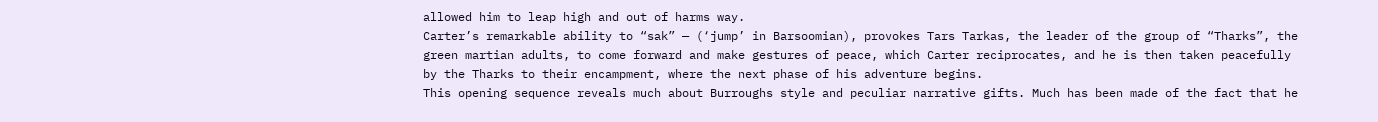allowed him to leap high and out of harms way.
Carter’s remarkable ability to “sak” — (‘jump’ in Barsoomian), provokes Tars Tarkas, the leader of the group of “Tharks”, the green martian adults, to come forward and make gestures of peace, which Carter reciprocates, and he is then taken peacefully by the Tharks to their encampment, where the next phase of his adventure begins.
This opening sequence reveals much about Burroughs style and peculiar narrative gifts. Much has been made of the fact that he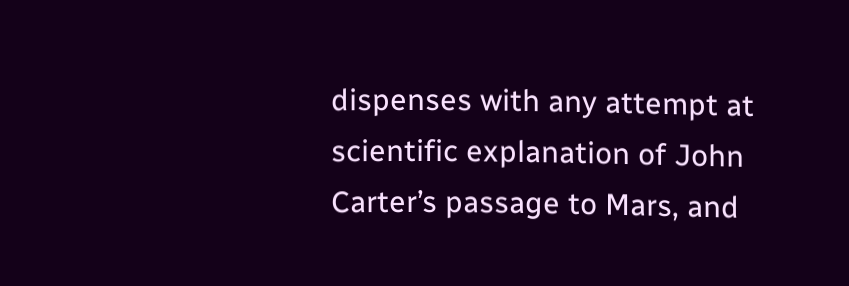dispenses with any attempt at scientific explanation of John Carter’s passage to Mars, and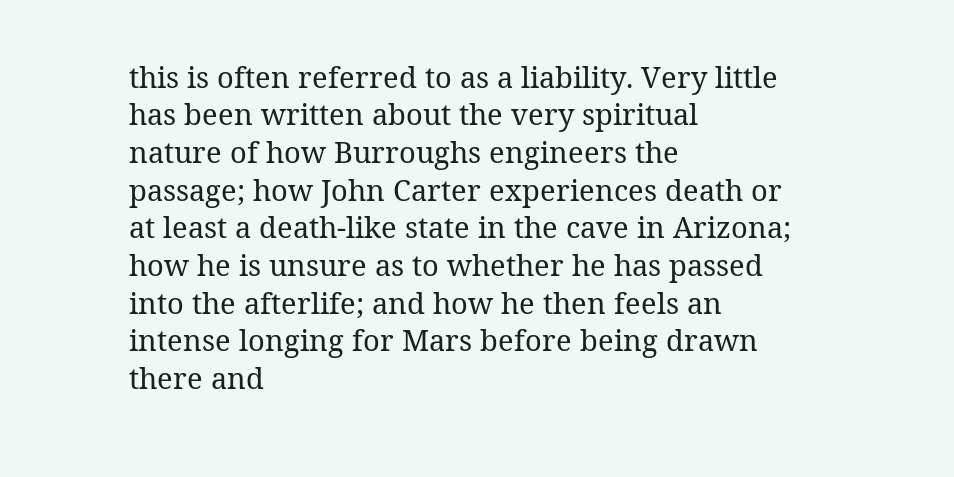this is often referred to as a liability. Very little has been written about the very spiritual nature of how Burroughs engineers the passage; how John Carter experiences death or at least a death-like state in the cave in Arizona; how he is unsure as to whether he has passed into the afterlife; and how he then feels an intense longing for Mars before being drawn there and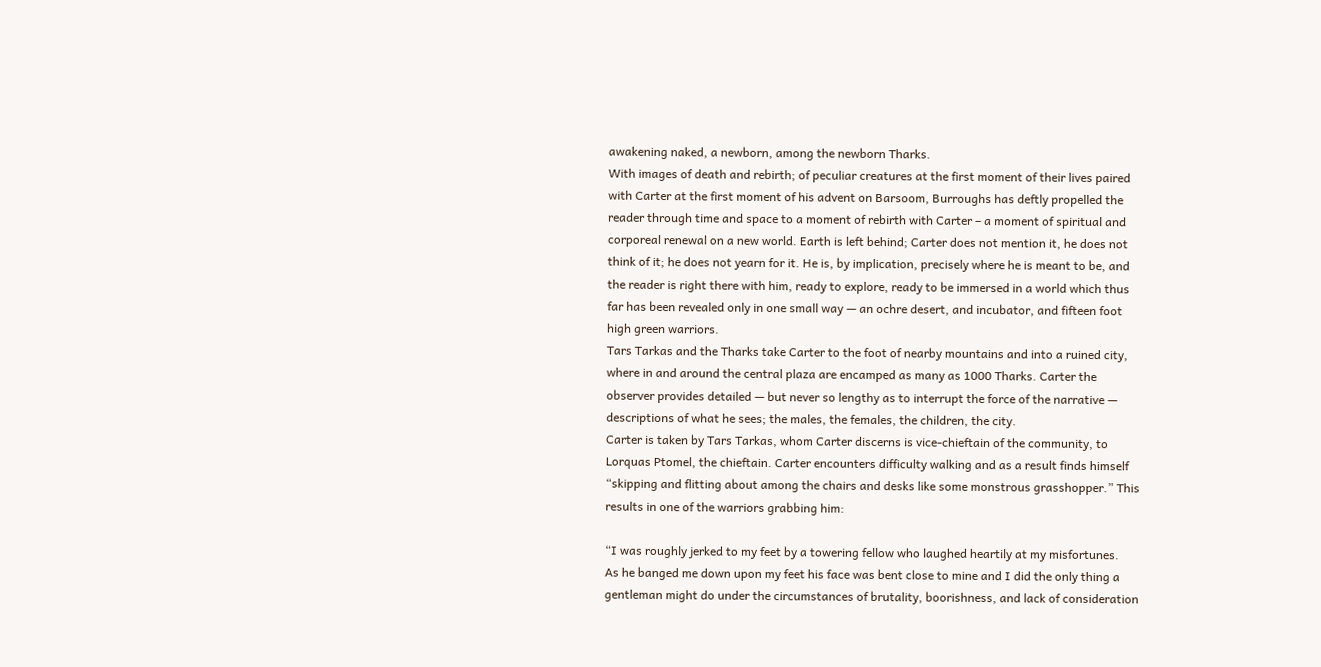awakening naked, a newborn, among the newborn Tharks.
With images of death and rebirth; of peculiar creatures at the first moment of their lives paired with Carter at the first moment of his advent on Barsoom, Burroughs has deftly propelled the reader through time and space to a moment of rebirth with Carter – a moment of spiritual and corporeal renewal on a new world. Earth is left behind; Carter does not mention it, he does not think of it; he does not yearn for it. He is, by implication, precisely where he is meant to be, and the reader is right there with him, ready to explore, ready to be immersed in a world which thus far has been revealed only in one small way — an ochre desert, and incubator, and fifteen foot high green warriors.
Tars Tarkas and the Tharks take Carter to the foot of nearby mountains and into a ruined city, where in and around the central plaza are encamped as many as 1000 Tharks. Carter the observer provides detailed — but never so lengthy as to interrupt the force of the narrative — descriptions of what he sees; the males, the females, the children, the city.
Carter is taken by Tars Tarkas, whom Carter discerns is vice-chieftain of the community, to Lorquas Ptomel, the chieftain. Carter encounters difficulty walking and as a result finds himself “skipping and flitting about among the chairs and desks like some monstrous grasshopper.” This results in one of the warriors grabbing him:

“I was roughly jerked to my feet by a towering fellow who laughed heartily at my misfortunes.
As he banged me down upon my feet his face was bent close to mine and I did the only thing a gentleman might do under the circumstances of brutality, boorishness, and lack of consideration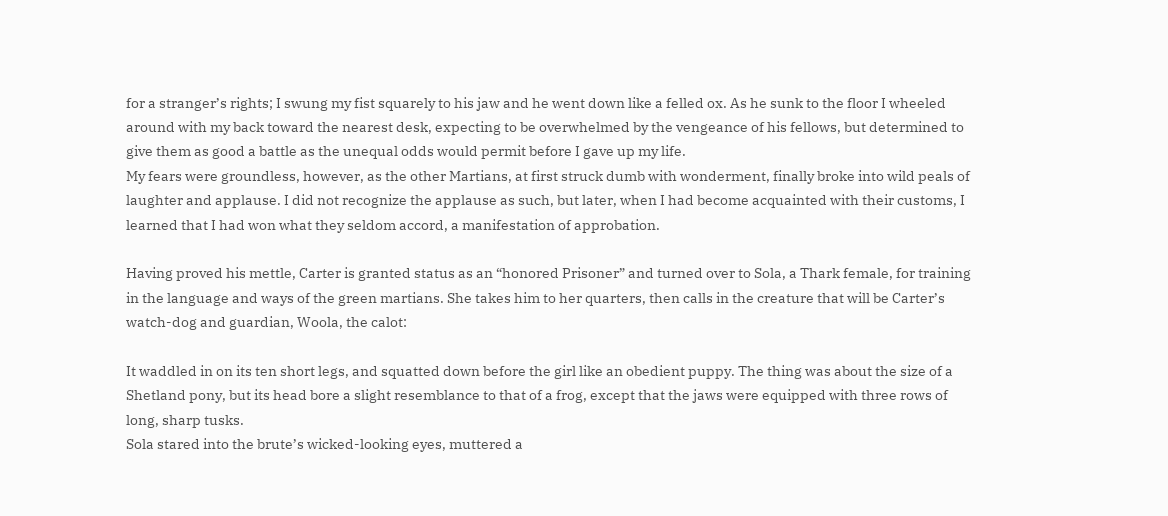for a stranger’s rights; I swung my fist squarely to his jaw and he went down like a felled ox. As he sunk to the floor I wheeled around with my back toward the nearest desk, expecting to be overwhelmed by the vengeance of his fellows, but determined to give them as good a battle as the unequal odds would permit before I gave up my life.
My fears were groundless, however, as the other Martians, at first struck dumb with wonderment, finally broke into wild peals of laughter and applause. I did not recognize the applause as such, but later, when I had become acquainted with their customs, I learned that I had won what they seldom accord, a manifestation of approbation.

Having proved his mettle, Carter is granted status as an “honored Prisoner” and turned over to Sola, a Thark female, for training in the language and ways of the green martians. She takes him to her quarters, then calls in the creature that will be Carter’s watch-dog and guardian, Woola, the calot:

It waddled in on its ten short legs, and squatted down before the girl like an obedient puppy. The thing was about the size of a Shetland pony, but its head bore a slight resemblance to that of a frog, except that the jaws were equipped with three rows of long, sharp tusks.
Sola stared into the brute’s wicked-looking eyes, muttered a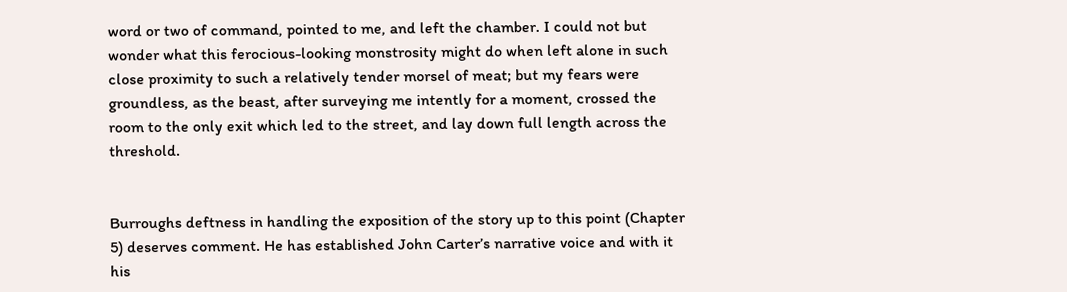word or two of command, pointed to me, and left the chamber. I could not but wonder what this ferocious-looking monstrosity might do when left alone in such close proximity to such a relatively tender morsel of meat; but my fears were groundless, as the beast, after surveying me intently for a moment, crossed the room to the only exit which led to the street, and lay down full length across the threshold.


Burroughs deftness in handling the exposition of the story up to this point (Chapter 5) deserves comment. He has established John Carter’s narrative voice and with it his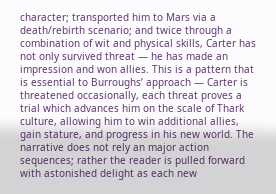character; transported him to Mars via a death/rebirth scenario; and twice through a combination of wit and physical skills, Carter has not only survived threat — he has made an impression and won allies. This is a pattern that is essential to Burroughs’ approach — Carter is threatened occasionally, each threat proves a trial which advances him on the scale of Thark culture, allowing him to win additional allies, gain stature, and progress in his new world. The narrative does not rely an major action sequences; rather the reader is pulled forward with astonished delight as each new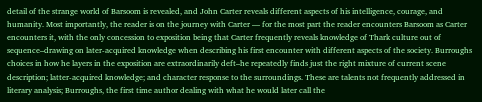detail of the strange world of Barsoom is revealed, and John Carter reveals different aspects of his intelligence, courage, and humanity. Most importantly, the reader is on the journey with Carter — for the most part the reader encounters Barsoom as Carter encounters it, with the only concession to exposition being that Carter frequently reveals knowledge of Thark culture out of sequence–drawing on later-acquired knowledge when describing his first encounter with different aspects of the society. Burroughs choices in how he layers in the exposition are extraordinarily deft–he repeatedly finds just the right mixture of current scene description; latter-acquired knowledge; and character response to the surroundings. These are talents not frequently addressed in literary analysis; Burroughs, the first time author dealing with what he would later call the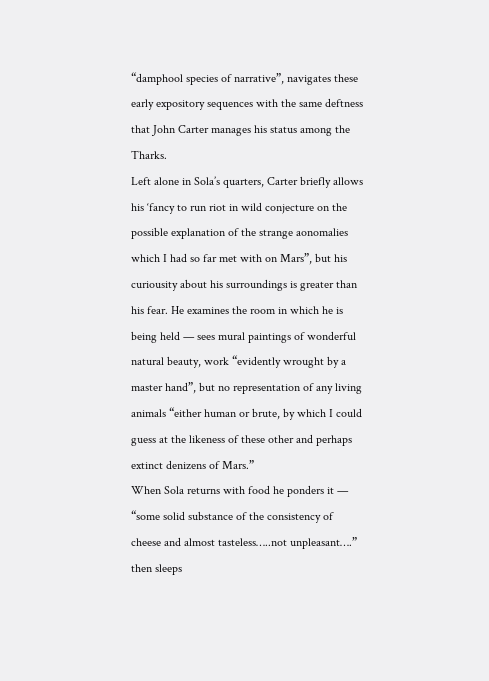“damphool species of narrative”, navigates these early expository sequences with the same deftness that John Carter manages his status among the Tharks.
Left alone in Sola’s quarters, Carter briefly allows his ‘fancy to run riot in wild conjecture on the possible explanation of the strange aonomalies which I had so far met with on Mars”, but his curiousity about his surroundings is greater than his fear. He examines the room in which he is being held — sees mural paintings of wonderful natural beauty, work “evidently wrought by a master hand”, but no representation of any living animals “either human or brute, by which I could guess at the likeness of these other and perhaps extinct denizens of Mars.”
When Sola returns with food he ponders it — “some solid substance of the consistency of cheese and almost tasteless…..not unpleasant….” then sleeps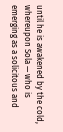until he is awakened by the cold, whereupon Sola — who is emerging as a solicitous and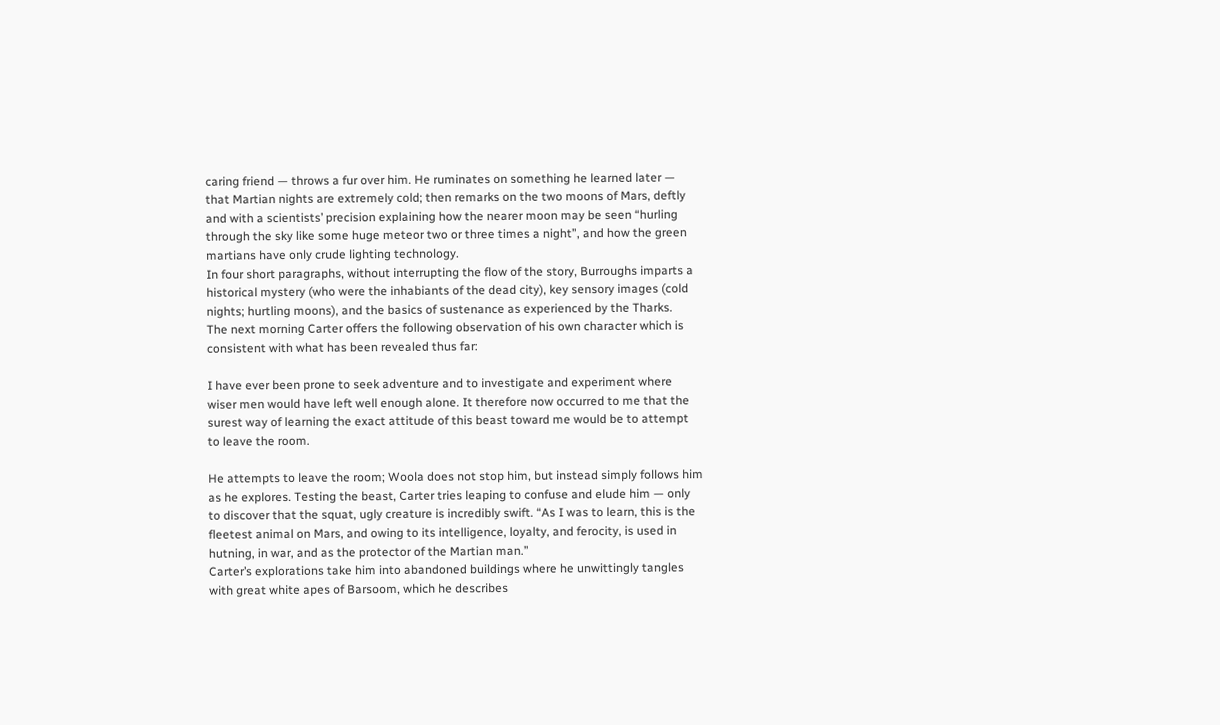caring friend — throws a fur over him. He ruminates on something he learned later — that Martian nights are extremely cold; then remarks on the two moons of Mars, deftly and with a scientists’ precision explaining how the nearer moon may be seen “hurling through the sky like some huge meteor two or three times a night”, and how the green martians have only crude lighting technology.
In four short paragraphs, without interrupting the flow of the story, Burroughs imparts a historical mystery (who were the inhabiants of the dead city), key sensory images (cold nights; hurtling moons), and the basics of sustenance as experienced by the Tharks.
The next morning Carter offers the following observation of his own character which is consistent with what has been revealed thus far:

I have ever been prone to seek adventure and to investigate and experiment where wiser men would have left well enough alone. It therefore now occurred to me that the surest way of learning the exact attitude of this beast toward me would be to attempt to leave the room.

He attempts to leave the room; Woola does not stop him, but instead simply follows him as he explores. Testing the beast, Carter tries leaping to confuse and elude him — only to discover that the squat, ugly creature is incredibly swift. “As I was to learn, this is the fleetest animal on Mars, and owing to its intelligence, loyalty, and ferocity, is used in hutning, in war, and as the protector of the Martian man.”
Carter’s explorations take him into abandoned buildings where he unwittingly tangles with great white apes of Barsoom, which he describes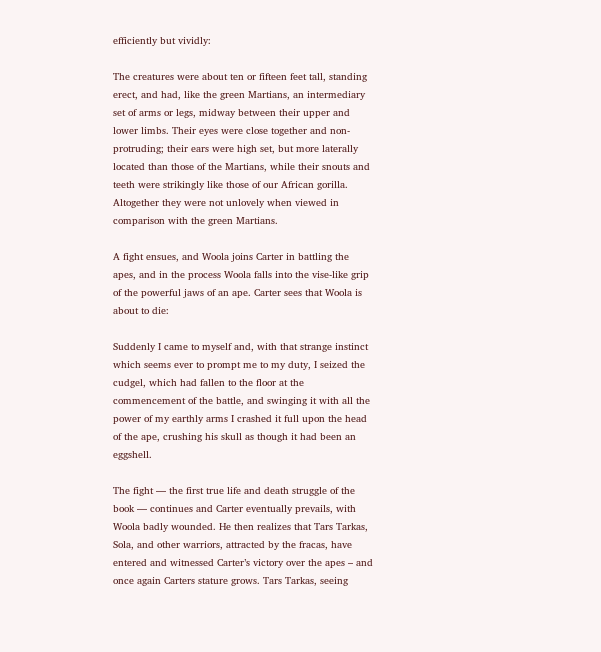efficiently but vividly:

The creatures were about ten or fifteen feet tall, standing erect, and had, like the green Martians, an intermediary set of arms or legs, midway between their upper and lower limbs. Their eyes were close together and non-protruding; their ears were high set, but more laterally located than those of the Martians, while their snouts and teeth were strikingly like those of our African gorilla. Altogether they were not unlovely when viewed in comparison with the green Martians.

A fight ensues, and Woola joins Carter in battling the apes, and in the process Woola falls into the vise-like grip of the powerful jaws of an ape. Carter sees that Woola is about to die:

Suddenly I came to myself and, with that strange instinct which seems ever to prompt me to my duty, I seized the cudgel, which had fallen to the floor at the commencement of the battle, and swinging it with all the power of my earthly arms I crashed it full upon the head of the ape, crushing his skull as though it had been an eggshell.

The fight — the first true life and death struggle of the book — continues and Carter eventually prevails, with Woola badly wounded. He then realizes that Tars Tarkas, Sola, and other warriors, attracted by the fracas, have entered and witnessed Carter’s victory over the apes – and once again Carters stature grows. Tars Tarkas, seeing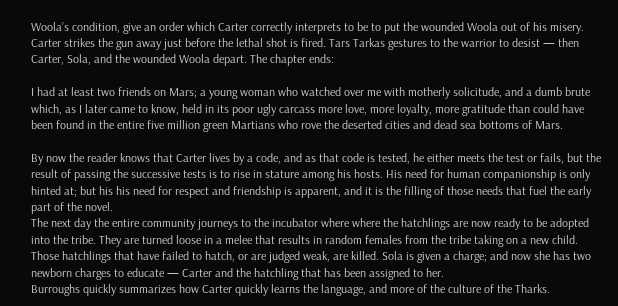Woola’s condition, give an order which Carter correctly interprets to be to put the wounded Woola out of his misery. Carter strikes the gun away just before the lethal shot is fired. Tars Tarkas gestures to the warrior to desist — then Carter, Sola, and the wounded Woola depart. The chapter ends:

I had at least two friends on Mars; a young woman who watched over me with motherly solicitude, and a dumb brute which, as I later came to know, held in its poor ugly carcass more love, more loyalty, more gratitude than could have been found in the entire five million green Martians who rove the deserted cities and dead sea bottoms of Mars.

By now the reader knows that Carter lives by a code, and as that code is tested, he either meets the test or fails, but the result of passing the successive tests is to rise in stature among his hosts. His need for human companionship is only hinted at; but his his need for respect and friendship is apparent, and it is the filling of those needs that fuel the early part of the novel.
The next day the entire community journeys to the incubator where where the hatchlings are now ready to be adopted into the tribe. They are turned loose in a melee that results in random females from the tribe taking on a new child. Those hatchlings that have failed to hatch, or are judged weak, are killed. Sola is given a charge; and now she has two newborn charges to educate — Carter and the hatchling that has been assigned to her.
Burroughs quickly summarizes how Carter quickly learns the language, and more of the culture of the Tharks.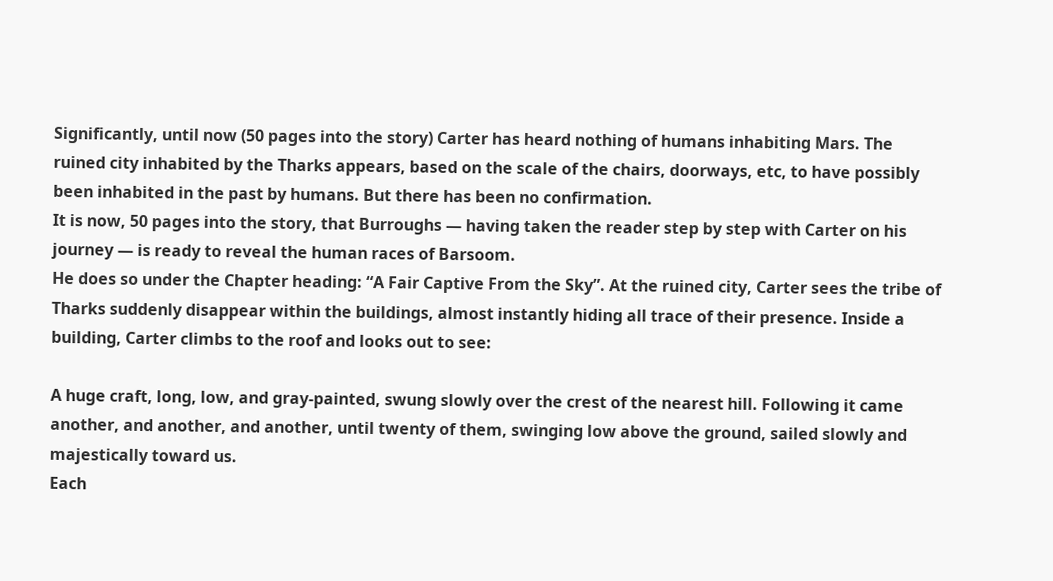Significantly, until now (50 pages into the story) Carter has heard nothing of humans inhabiting Mars. The ruined city inhabited by the Tharks appears, based on the scale of the chairs, doorways, etc, to have possibly been inhabited in the past by humans. But there has been no confirmation.
It is now, 50 pages into the story, that Burroughs — having taken the reader step by step with Carter on his journey — is ready to reveal the human races of Barsoom.
He does so under the Chapter heading: “A Fair Captive From the Sky”. At the ruined city, Carter sees the tribe of Tharks suddenly disappear within the buildings, almost instantly hiding all trace of their presence. Inside a building, Carter climbs to the roof and looks out to see:

A huge craft, long, low, and gray-painted, swung slowly over the crest of the nearest hill. Following it came another, and another, and another, until twenty of them, swinging low above the ground, sailed slowly and majestically toward us.
Each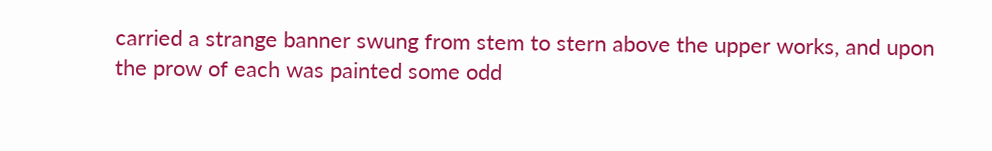carried a strange banner swung from stem to stern above the upper works, and upon the prow of each was painted some odd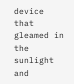device that gleamed in the sunlight and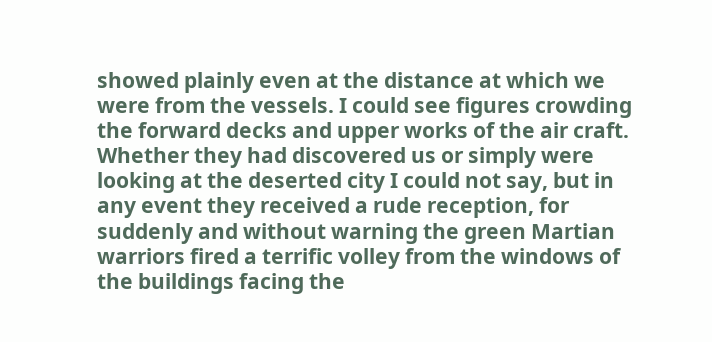showed plainly even at the distance at which we were from the vessels. I could see figures crowding the forward decks and upper works of the air craft. Whether they had discovered us or simply were looking at the deserted city I could not say, but in any event they received a rude reception, for suddenly and without warning the green Martian warriors fired a terrific volley from the windows of the buildings facing the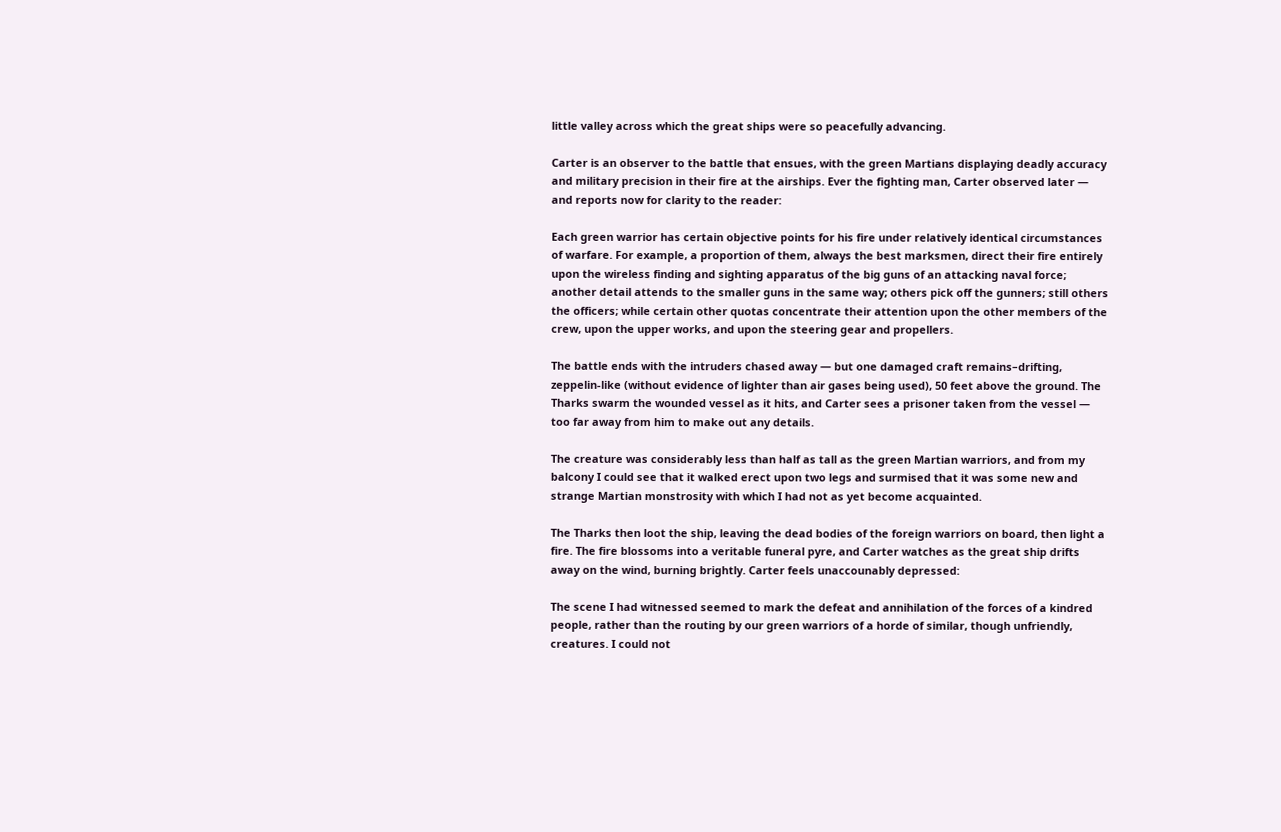little valley across which the great ships were so peacefully advancing.

Carter is an observer to the battle that ensues, with the green Martians displaying deadly accuracy and military precision in their fire at the airships. Ever the fighting man, Carter observed later — and reports now for clarity to the reader:

Each green warrior has certain objective points for his fire under relatively identical circumstances of warfare. For example, a proportion of them, always the best marksmen, direct their fire entirely upon the wireless finding and sighting apparatus of the big guns of an attacking naval force; another detail attends to the smaller guns in the same way; others pick off the gunners; still others the officers; while certain other quotas concentrate their attention upon the other members of the crew, upon the upper works, and upon the steering gear and propellers.

The battle ends with the intruders chased away — but one damaged craft remains–drifting, zeppelin-like (without evidence of lighter than air gases being used), 50 feet above the ground. The Tharks swarm the wounded vessel as it hits, and Carter sees a prisoner taken from the vessel — too far away from him to make out any details.

The creature was considerably less than half as tall as the green Martian warriors, and from my balcony I could see that it walked erect upon two legs and surmised that it was some new and strange Martian monstrosity with which I had not as yet become acquainted.

The Tharks then loot the ship, leaving the dead bodies of the foreign warriors on board, then light a fire. The fire blossoms into a veritable funeral pyre, and Carter watches as the great ship drifts away on the wind, burning brightly. Carter feels unaccounably depressed:

The scene I had witnessed seemed to mark the defeat and annihilation of the forces of a kindred people, rather than the routing by our green warriors of a horde of similar, though unfriendly, creatures. I could not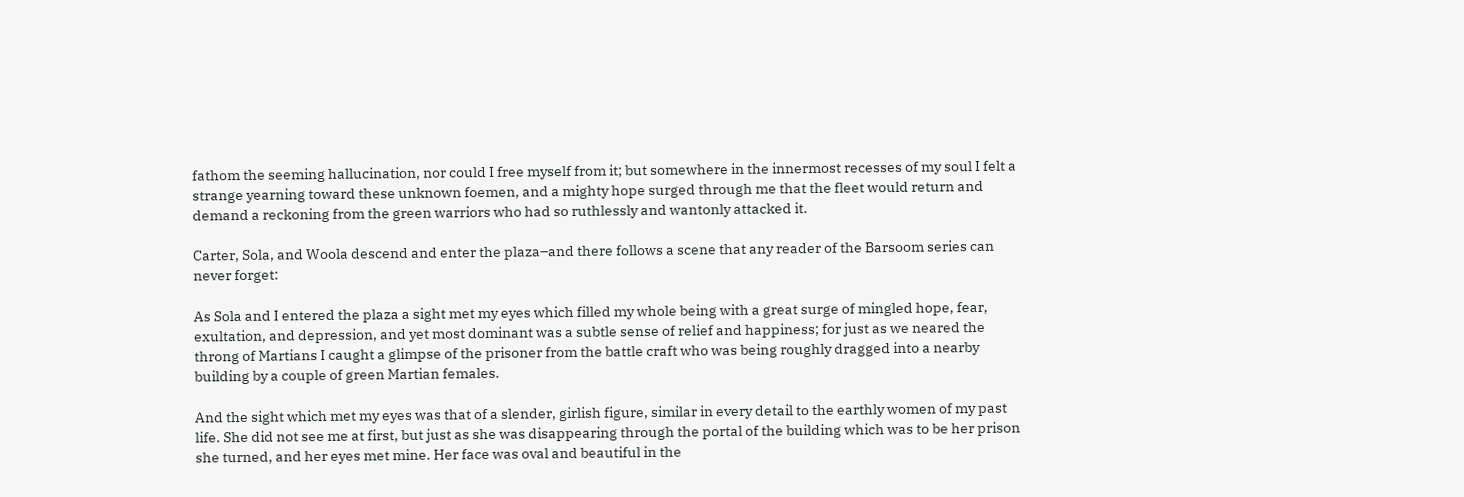fathom the seeming hallucination, nor could I free myself from it; but somewhere in the innermost recesses of my soul I felt a strange yearning toward these unknown foemen, and a mighty hope surged through me that the fleet would return and demand a reckoning from the green warriors who had so ruthlessly and wantonly attacked it.

Carter, Sola, and Woola descend and enter the plaza–and there follows a scene that any reader of the Barsoom series can never forget:

As Sola and I entered the plaza a sight met my eyes which filled my whole being with a great surge of mingled hope, fear, exultation, and depression, and yet most dominant was a subtle sense of relief and happiness; for just as we neared the throng of Martians I caught a glimpse of the prisoner from the battle craft who was being roughly dragged into a nearby building by a couple of green Martian females.

And the sight which met my eyes was that of a slender, girlish figure, similar in every detail to the earthly women of my past life. She did not see me at first, but just as she was disappearing through the portal of the building which was to be her prison she turned, and her eyes met mine. Her face was oval and beautiful in the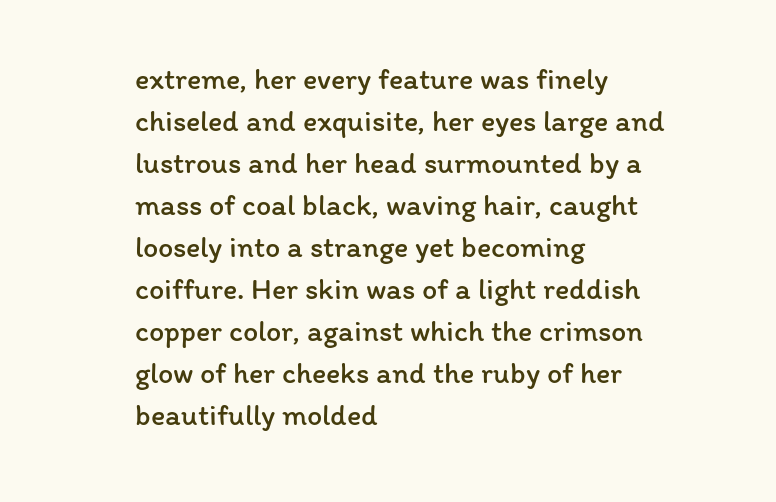extreme, her every feature was finely chiseled and exquisite, her eyes large and lustrous and her head surmounted by a mass of coal black, waving hair, caught loosely into a strange yet becoming coiffure. Her skin was of a light reddish copper color, against which the crimson glow of her cheeks and the ruby of her beautifully molded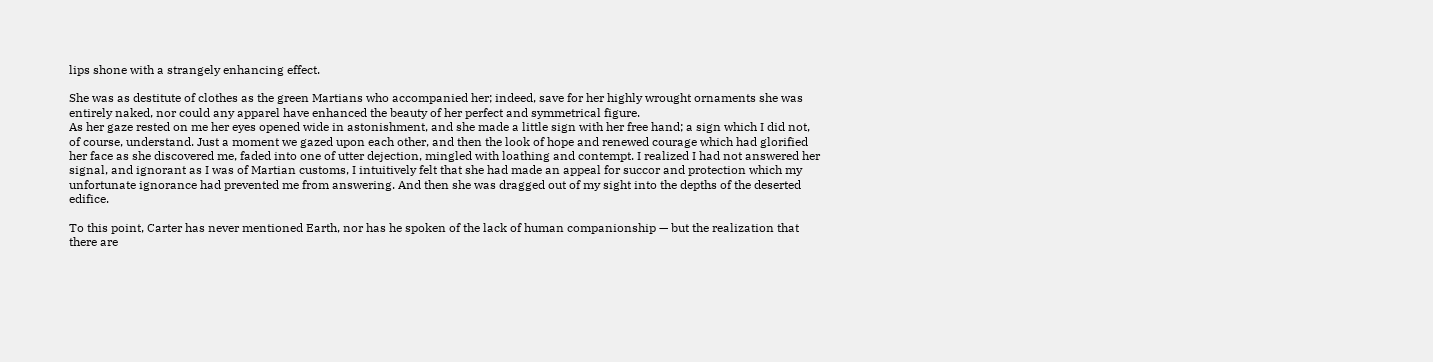lips shone with a strangely enhancing effect.

She was as destitute of clothes as the green Martians who accompanied her; indeed, save for her highly wrought ornaments she was entirely naked, nor could any apparel have enhanced the beauty of her perfect and symmetrical figure.
As her gaze rested on me her eyes opened wide in astonishment, and she made a little sign with her free hand; a sign which I did not, of course, understand. Just a moment we gazed upon each other, and then the look of hope and renewed courage which had glorified her face as she discovered me, faded into one of utter dejection, mingled with loathing and contempt. I realized I had not answered her signal, and ignorant as I was of Martian customs, I intuitively felt that she had made an appeal for succor and protection which my unfortunate ignorance had prevented me from answering. And then she was dragged out of my sight into the depths of the deserted edifice.

To this point, Carter has never mentioned Earth, nor has he spoken of the lack of human companionship — but the realization that there are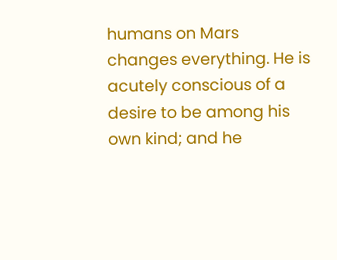humans on Mars changes everything. He is acutely conscious of a desire to be among his own kind; and he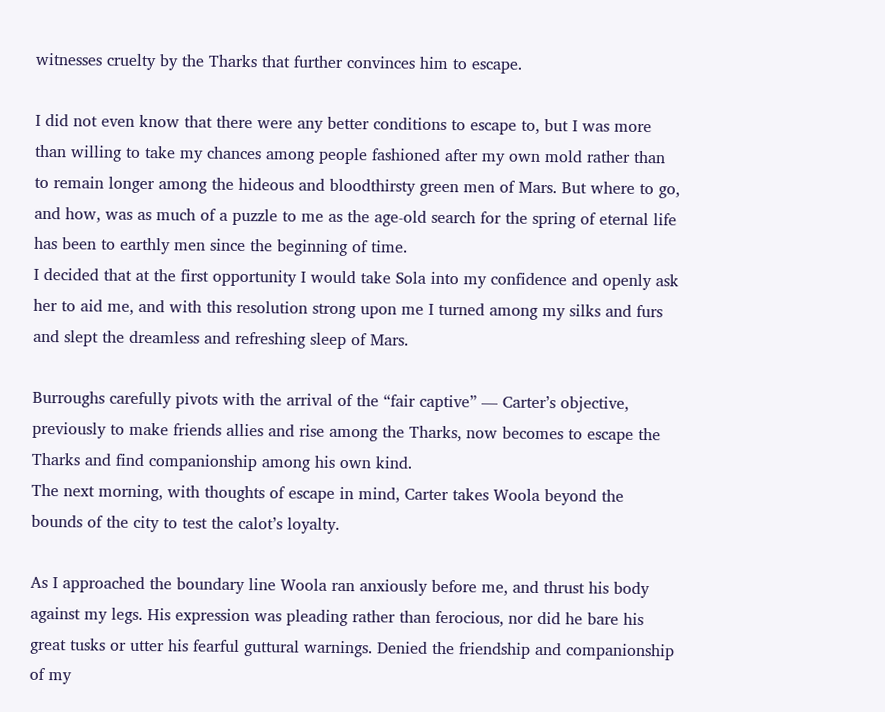witnesses cruelty by the Tharks that further convinces him to escape.

I did not even know that there were any better conditions to escape to, but I was more than willing to take my chances among people fashioned after my own mold rather than to remain longer among the hideous and bloodthirsty green men of Mars. But where to go, and how, was as much of a puzzle to me as the age-old search for the spring of eternal life has been to earthly men since the beginning of time.
I decided that at the first opportunity I would take Sola into my confidence and openly ask her to aid me, and with this resolution strong upon me I turned among my silks and furs and slept the dreamless and refreshing sleep of Mars.

Burroughs carefully pivots with the arrival of the “fair captive” — Carter’s objective, previously to make friends allies and rise among the Tharks, now becomes to escape the Tharks and find companionship among his own kind.
The next morning, with thoughts of escape in mind, Carter takes Woola beyond the bounds of the city to test the calot’s loyalty.

As I approached the boundary line Woola ran anxiously before me, and thrust his body against my legs. His expression was pleading rather than ferocious, nor did he bare his great tusks or utter his fearful guttural warnings. Denied the friendship and companionship of my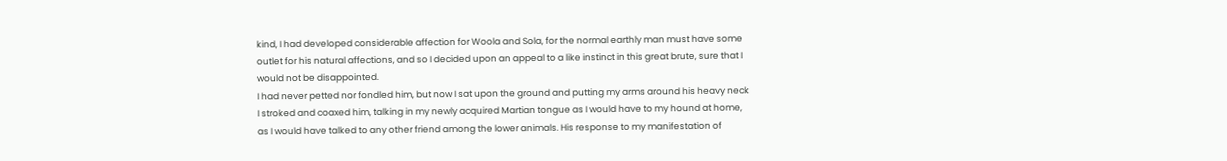kind, I had developed considerable affection for Woola and Sola, for the normal earthly man must have some outlet for his natural affections, and so I decided upon an appeal to a like instinct in this great brute, sure that I would not be disappointed.
I had never petted nor fondled him, but now I sat upon the ground and putting my arms around his heavy neck I stroked and coaxed him, talking in my newly acquired Martian tongue as I would have to my hound at home, as I would have talked to any other friend among the lower animals. His response to my manifestation of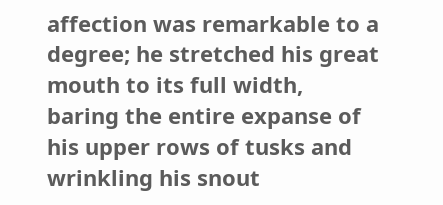affection was remarkable to a degree; he stretched his great mouth to its full width, baring the entire expanse of his upper rows of tusks and wrinkling his snout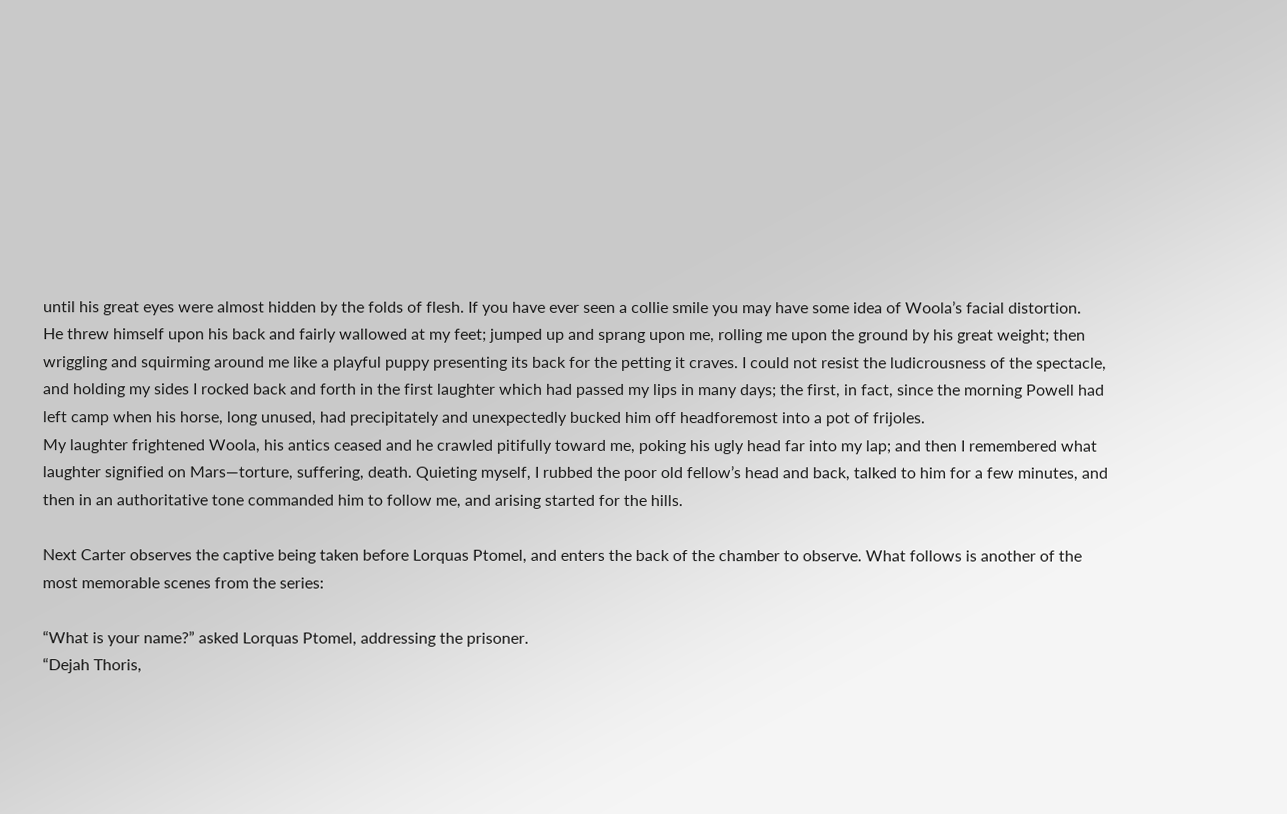until his great eyes were almost hidden by the folds of flesh. If you have ever seen a collie smile you may have some idea of Woola’s facial distortion.
He threw himself upon his back and fairly wallowed at my feet; jumped up and sprang upon me, rolling me upon the ground by his great weight; then wriggling and squirming around me like a playful puppy presenting its back for the petting it craves. I could not resist the ludicrousness of the spectacle, and holding my sides I rocked back and forth in the first laughter which had passed my lips in many days; the first, in fact, since the morning Powell had left camp when his horse, long unused, had precipitately and unexpectedly bucked him off headforemost into a pot of frijoles.
My laughter frightened Woola, his antics ceased and he crawled pitifully toward me, poking his ugly head far into my lap; and then I remembered what laughter signified on Mars—torture, suffering, death. Quieting myself, I rubbed the poor old fellow’s head and back, talked to him for a few minutes, and then in an authoritative tone commanded him to follow me, and arising started for the hills.

Next Carter observes the captive being taken before Lorquas Ptomel, and enters the back of the chamber to observe. What follows is another of the most memorable scenes from the series:

“What is your name?” asked Lorquas Ptomel, addressing the prisoner.
“Dejah Thoris,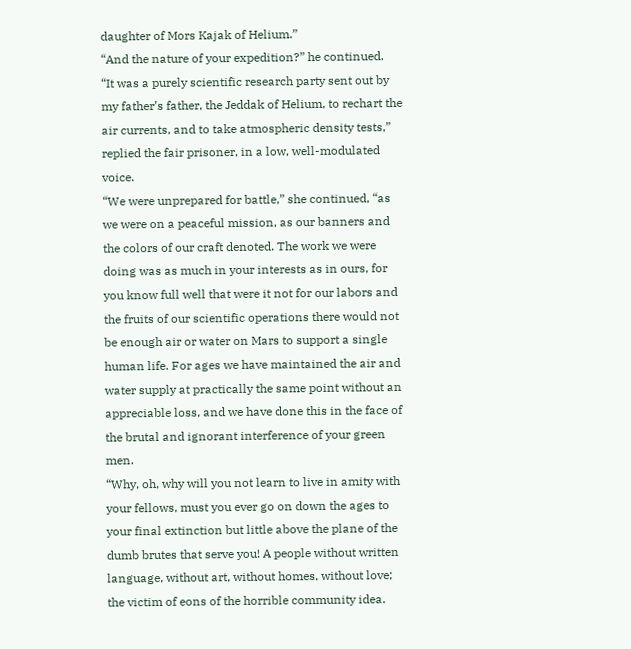daughter of Mors Kajak of Helium.”
“And the nature of your expedition?” he continued.
“It was a purely scientific research party sent out by my father’s father, the Jeddak of Helium, to rechart the air currents, and to take atmospheric density tests,” replied the fair prisoner, in a low, well-modulated voice.
“We were unprepared for battle,” she continued, “as we were on a peaceful mission, as our banners and the colors of our craft denoted. The work we were doing was as much in your interests as in ours, for you know full well that were it not for our labors and the fruits of our scientific operations there would not be enough air or water on Mars to support a single human life. For ages we have maintained the air and water supply at practically the same point without an appreciable loss, and we have done this in the face of the brutal and ignorant interference of your green men.
“Why, oh, why will you not learn to live in amity with your fellows, must you ever go on down the ages to your final extinction but little above the plane of the dumb brutes that serve you! A people without written language, without art, without homes, without love; the victim of eons of the horrible community idea.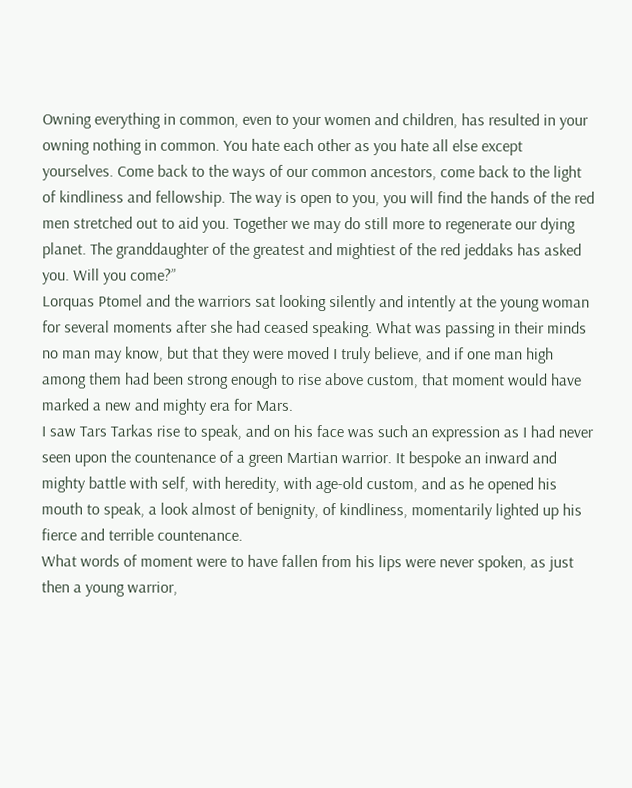Owning everything in common, even to your women and children, has resulted in your owning nothing in common. You hate each other as you hate all else except yourselves. Come back to the ways of our common ancestors, come back to the light of kindliness and fellowship. The way is open to you, you will find the hands of the red men stretched out to aid you. Together we may do still more to regenerate our dying planet. The granddaughter of the greatest and mightiest of the red jeddaks has asked you. Will you come?”
Lorquas Ptomel and the warriors sat looking silently and intently at the young woman for several moments after she had ceased speaking. What was passing in their minds no man may know, but that they were moved I truly believe, and if one man high among them had been strong enough to rise above custom, that moment would have marked a new and mighty era for Mars.
I saw Tars Tarkas rise to speak, and on his face was such an expression as I had never seen upon the countenance of a green Martian warrior. It bespoke an inward and mighty battle with self, with heredity, with age-old custom, and as he opened his mouth to speak, a look almost of benignity, of kindliness, momentarily lighted up his fierce and terrible countenance.
What words of moment were to have fallen from his lips were never spoken, as just then a young warrior,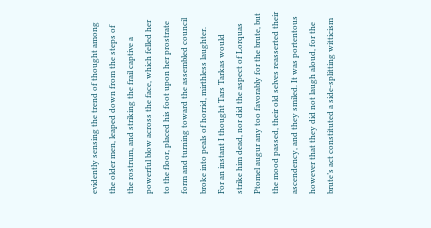evidently sensing the trend of thought among the older men, leaped down from the steps of the rostrum, and striking the frail captive a powerful blow across the face, which felled her to the floor, placed his foot upon her prostrate form and turning toward the assembled council broke into peals of horrid, mirthless laughter.
For an instant I thought Tars Tarkas would strike him dead, nor did the aspect of Lorquas Ptomel augur any too favorably for the brute, but the mood passed, their old selves reasserted their ascendency, and they smiled. It was portentous however that they did not laugh aloud, for the brute’s act constituted a side-splitting witticism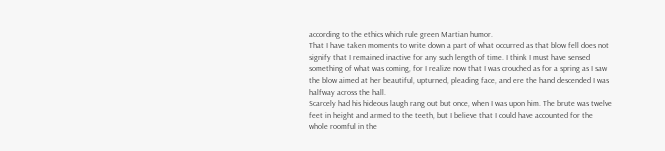according to the ethics which rule green Martian humor.
That I have taken moments to write down a part of what occurred as that blow fell does not signify that I remained inactive for any such length of time. I think I must have sensed something of what was coming, for I realize now that I was crouched as for a spring as I saw the blow aimed at her beautiful, upturned, pleading face, and ere the hand descended I was halfway across the hall.
Scarcely had his hideous laugh rang out but once, when I was upon him. The brute was twelve feet in height and armed to the teeth, but I believe that I could have accounted for the whole roomful in the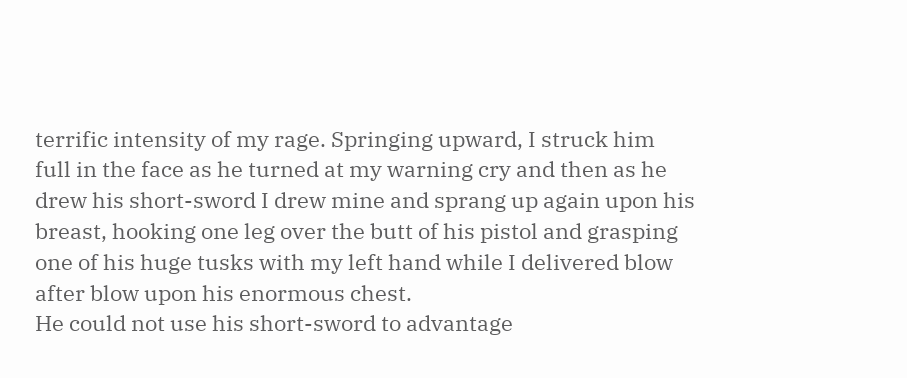terrific intensity of my rage. Springing upward, I struck him full in the face as he turned at my warning cry and then as he drew his short-sword I drew mine and sprang up again upon his breast, hooking one leg over the butt of his pistol and grasping one of his huge tusks with my left hand while I delivered blow after blow upon his enormous chest.
He could not use his short-sword to advantage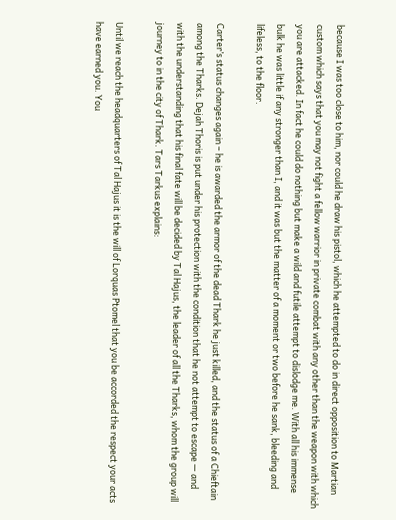because I was too close to him, nor could he draw his pistol, which he attempted to do in direct opposition to Martian custom which says that you may not fight a fellow warrior in private combat with any other than the weapon with which you are attacked. In fact he could do nothing but make a wild and futile attempt to dislodge me. With all his immense bulk he was little if any stronger than I, and it was but the matter of a moment or two before he sank, bleeding and lifeless, to the floor.

Carter’s status changes again – he is awarded the armor of the dead Thark he just killed, and the status of a Chieftain among the Tharks. Dejah Thoris is put under his protection with the condition that he not attempt to escape — and with the understanding that his final fate will be decided by Tal Hajus, the leader of all the Tharks, whom the group will journey to in the city of Thark. Tars Tarkus explains:

Until we reach the headquarters of Tal Hajus it is the will of Lorquas Ptomel that you be accorded the respect your acts have earned you. You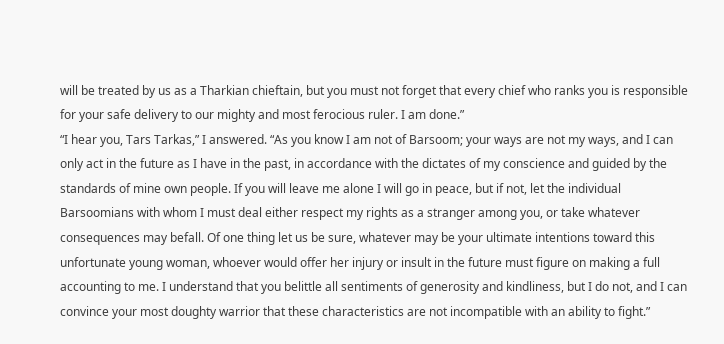will be treated by us as a Tharkian chieftain, but you must not forget that every chief who ranks you is responsible for your safe delivery to our mighty and most ferocious ruler. I am done.”
“I hear you, Tars Tarkas,” I answered. “As you know I am not of Barsoom; your ways are not my ways, and I can only act in the future as I have in the past, in accordance with the dictates of my conscience and guided by the standards of mine own people. If you will leave me alone I will go in peace, but if not, let the individual Barsoomians with whom I must deal either respect my rights as a stranger among you, or take whatever consequences may befall. Of one thing let us be sure, whatever may be your ultimate intentions toward this unfortunate young woman, whoever would offer her injury or insult in the future must figure on making a full accounting to me. I understand that you belittle all sentiments of generosity and kindliness, but I do not, and I can convince your most doughty warrior that these characteristics are not incompatible with an ability to fight.”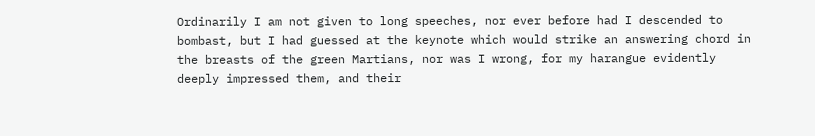Ordinarily I am not given to long speeches, nor ever before had I descended to bombast, but I had guessed at the keynote which would strike an answering chord in the breasts of the green Martians, nor was I wrong, for my harangue evidently deeply impressed them, and their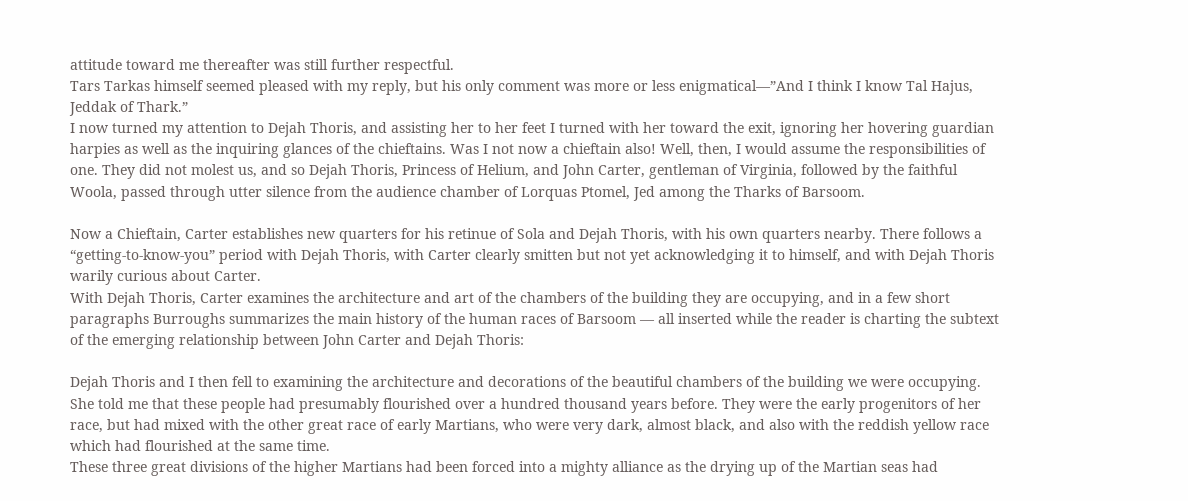attitude toward me thereafter was still further respectful.
Tars Tarkas himself seemed pleased with my reply, but his only comment was more or less enigmatical—”And I think I know Tal Hajus, Jeddak of Thark.”
I now turned my attention to Dejah Thoris, and assisting her to her feet I turned with her toward the exit, ignoring her hovering guardian harpies as well as the inquiring glances of the chieftains. Was I not now a chieftain also! Well, then, I would assume the responsibilities of one. They did not molest us, and so Dejah Thoris, Princess of Helium, and John Carter, gentleman of Virginia, followed by the faithful Woola, passed through utter silence from the audience chamber of Lorquas Ptomel, Jed among the Tharks of Barsoom.

Now a Chieftain, Carter establishes new quarters for his retinue of Sola and Dejah Thoris, with his own quarters nearby. There follows a “getting-to-know-you” period with Dejah Thoris, with Carter clearly smitten but not yet acknowledging it to himself, and with Dejah Thoris warily curious about Carter.
With Dejah Thoris, Carter examines the architecture and art of the chambers of the building they are occupying, and in a few short paragraphs Burroughs summarizes the main history of the human races of Barsoom — all inserted while the reader is charting the subtext of the emerging relationship between John Carter and Dejah Thoris:

Dejah Thoris and I then fell to examining the architecture and decorations of the beautiful chambers of the building we were occupying. She told me that these people had presumably flourished over a hundred thousand years before. They were the early progenitors of her race, but had mixed with the other great race of early Martians, who were very dark, almost black, and also with the reddish yellow race which had flourished at the same time.
These three great divisions of the higher Martians had been forced into a mighty alliance as the drying up of the Martian seas had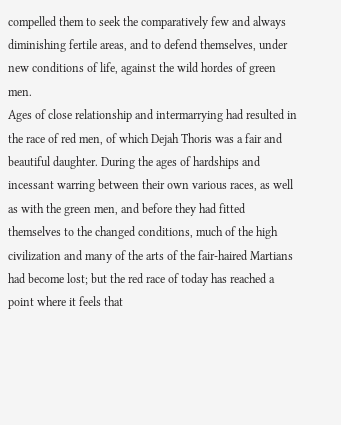compelled them to seek the comparatively few and always diminishing fertile areas, and to defend themselves, under new conditions of life, against the wild hordes of green men.
Ages of close relationship and intermarrying had resulted in the race of red men, of which Dejah Thoris was a fair and beautiful daughter. During the ages of hardships and incessant warring between their own various races, as well as with the green men, and before they had fitted themselves to the changed conditions, much of the high civilization and many of the arts of the fair-haired Martians had become lost; but the red race of today has reached a point where it feels that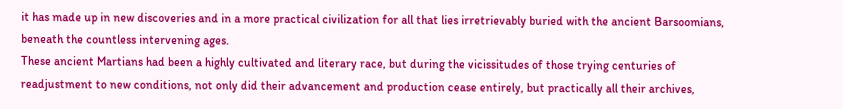it has made up in new discoveries and in a more practical civilization for all that lies irretrievably buried with the ancient Barsoomians, beneath the countless intervening ages.
These ancient Martians had been a highly cultivated and literary race, but during the vicissitudes of those trying centuries of readjustment to new conditions, not only did their advancement and production cease entirely, but practically all their archives,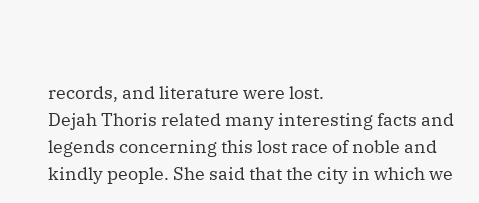records, and literature were lost.
Dejah Thoris related many interesting facts and legends concerning this lost race of noble and kindly people. She said that the city in which we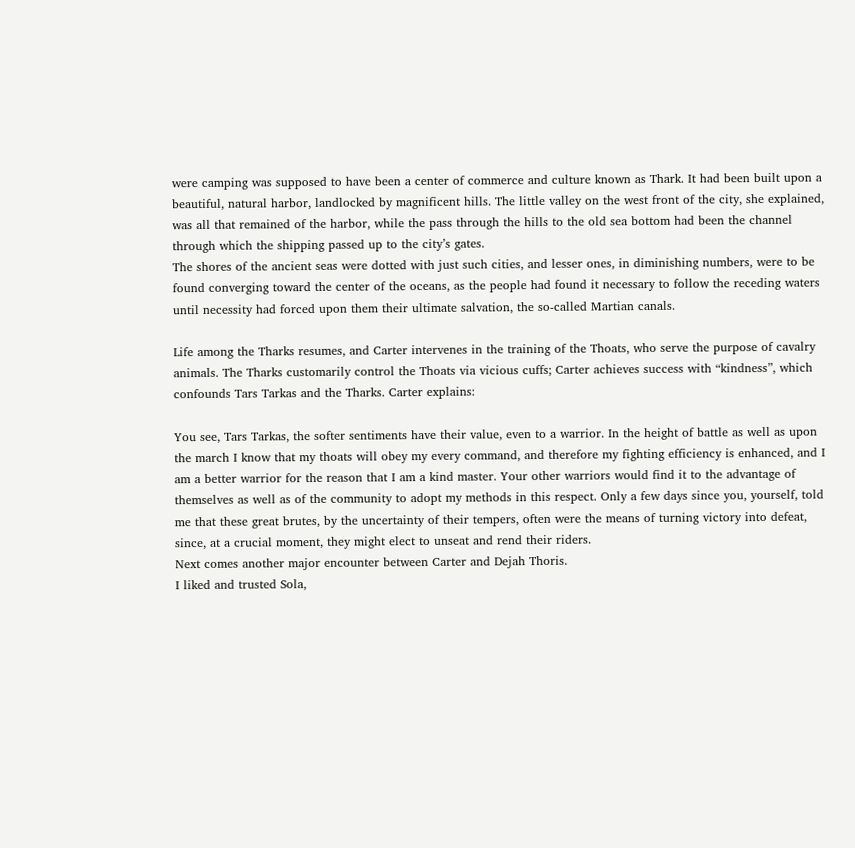were camping was supposed to have been a center of commerce and culture known as Thark. It had been built upon a beautiful, natural harbor, landlocked by magnificent hills. The little valley on the west front of the city, she explained, was all that remained of the harbor, while the pass through the hills to the old sea bottom had been the channel through which the shipping passed up to the city’s gates.
The shores of the ancient seas were dotted with just such cities, and lesser ones, in diminishing numbers, were to be found converging toward the center of the oceans, as the people had found it necessary to follow the receding waters until necessity had forced upon them their ultimate salvation, the so-called Martian canals.

Life among the Tharks resumes, and Carter intervenes in the training of the Thoats, who serve the purpose of cavalry animals. The Tharks customarily control the Thoats via vicious cuffs; Carter achieves success with “kindness”, which confounds Tars Tarkas and the Tharks. Carter explains:

You see, Tars Tarkas, the softer sentiments have their value, even to a warrior. In the height of battle as well as upon the march I know that my thoats will obey my every command, and therefore my fighting efficiency is enhanced, and I am a better warrior for the reason that I am a kind master. Your other warriors would find it to the advantage of themselves as well as of the community to adopt my methods in this respect. Only a few days since you, yourself, told me that these great brutes, by the uncertainty of their tempers, often were the means of turning victory into defeat, since, at a crucial moment, they might elect to unseat and rend their riders.
Next comes another major encounter between Carter and Dejah Thoris.
I liked and trusted Sola,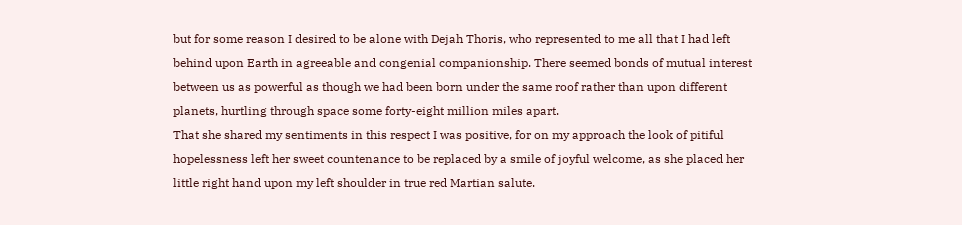but for some reason I desired to be alone with Dejah Thoris, who represented to me all that I had left behind upon Earth in agreeable and congenial companionship. There seemed bonds of mutual interest between us as powerful as though we had been born under the same roof rather than upon different planets, hurtling through space some forty-eight million miles apart.
That she shared my sentiments in this respect I was positive, for on my approach the look of pitiful hopelessness left her sweet countenance to be replaced by a smile of joyful welcome, as she placed her little right hand upon my left shoulder in true red Martian salute.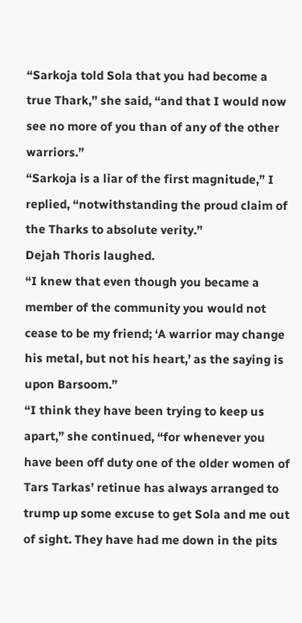“Sarkoja told Sola that you had become a true Thark,” she said, “and that I would now see no more of you than of any of the other warriors.”
“Sarkoja is a liar of the first magnitude,” I replied, “notwithstanding the proud claim of the Tharks to absolute verity.”
Dejah Thoris laughed.
“I knew that even though you became a member of the community you would not cease to be my friend; ‘A warrior may change his metal, but not his heart,’ as the saying is upon Barsoom.”
“I think they have been trying to keep us apart,” she continued, “for whenever you have been off duty one of the older women of Tars Tarkas’ retinue has always arranged to trump up some excuse to get Sola and me out of sight. They have had me down in the pits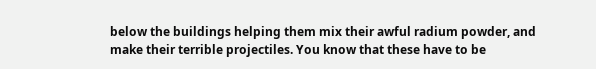below the buildings helping them mix their awful radium powder, and make their terrible projectiles. You know that these have to be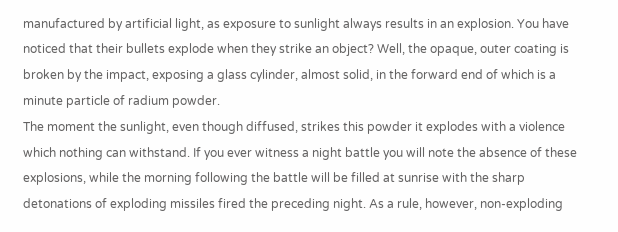manufactured by artificial light, as exposure to sunlight always results in an explosion. You have noticed that their bullets explode when they strike an object? Well, the opaque, outer coating is broken by the impact, exposing a glass cylinder, almost solid, in the forward end of which is a minute particle of radium powder.
The moment the sunlight, even though diffused, strikes this powder it explodes with a violence which nothing can withstand. If you ever witness a night battle you will note the absence of these explosions, while the morning following the battle will be filled at sunrise with the sharp detonations of exploding missiles fired the preceding night. As a rule, however, non-exploding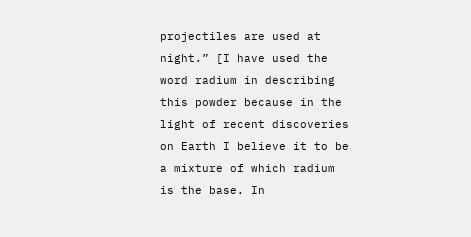projectiles are used at night.” [I have used the word radium in describing this powder because in the light of recent discoveries on Earth I believe it to be a mixture of which radium is the base. In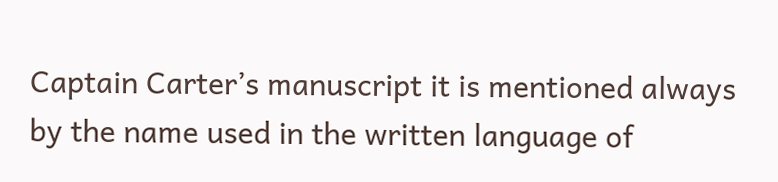Captain Carter’s manuscript it is mentioned always by the name used in the written language of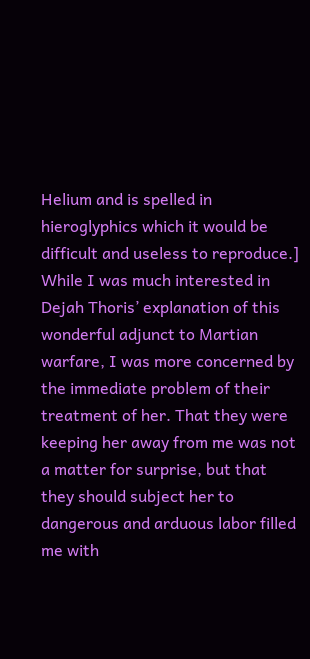Helium and is spelled in hieroglyphics which it would be difficult and useless to reproduce.]
While I was much interested in Dejah Thoris’ explanation of this wonderful adjunct to Martian warfare, I was more concerned by the immediate problem of their treatment of her. That they were keeping her away from me was not a matter for surprise, but that they should subject her to dangerous and arduous labor filled me with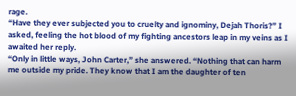rage.
“Have they ever subjected you to cruelty and ignominy, Dejah Thoris?” I asked, feeling the hot blood of my fighting ancestors leap in my veins as I awaited her reply.
“Only in little ways, John Carter,” she answered. “Nothing that can harm me outside my pride. They know that I am the daughter of ten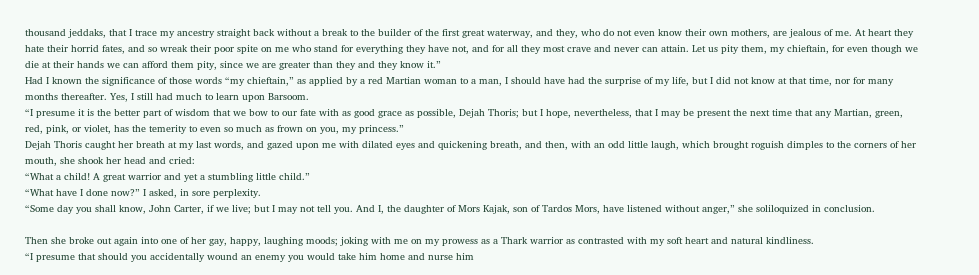thousand jeddaks, that I trace my ancestry straight back without a break to the builder of the first great waterway, and they, who do not even know their own mothers, are jealous of me. At heart they hate their horrid fates, and so wreak their poor spite on me who stand for everything they have not, and for all they most crave and never can attain. Let us pity them, my chieftain, for even though we die at their hands we can afford them pity, since we are greater than they and they know it.”
Had I known the significance of those words “my chieftain,” as applied by a red Martian woman to a man, I should have had the surprise of my life, but I did not know at that time, nor for many months thereafter. Yes, I still had much to learn upon Barsoom.
“I presume it is the better part of wisdom that we bow to our fate with as good grace as possible, Dejah Thoris; but I hope, nevertheless, that I may be present the next time that any Martian, green, red, pink, or violet, has the temerity to even so much as frown on you, my princess.”
Dejah Thoris caught her breath at my last words, and gazed upon me with dilated eyes and quickening breath, and then, with an odd little laugh, which brought roguish dimples to the corners of her mouth, she shook her head and cried:
“What a child! A great warrior and yet a stumbling little child.”
“What have I done now?” I asked, in sore perplexity.
“Some day you shall know, John Carter, if we live; but I may not tell you. And I, the daughter of Mors Kajak, son of Tardos Mors, have listened without anger,” she soliloquized in conclusion.

Then she broke out again into one of her gay, happy, laughing moods; joking with me on my prowess as a Thark warrior as contrasted with my soft heart and natural kindliness.
“I presume that should you accidentally wound an enemy you would take him home and nurse him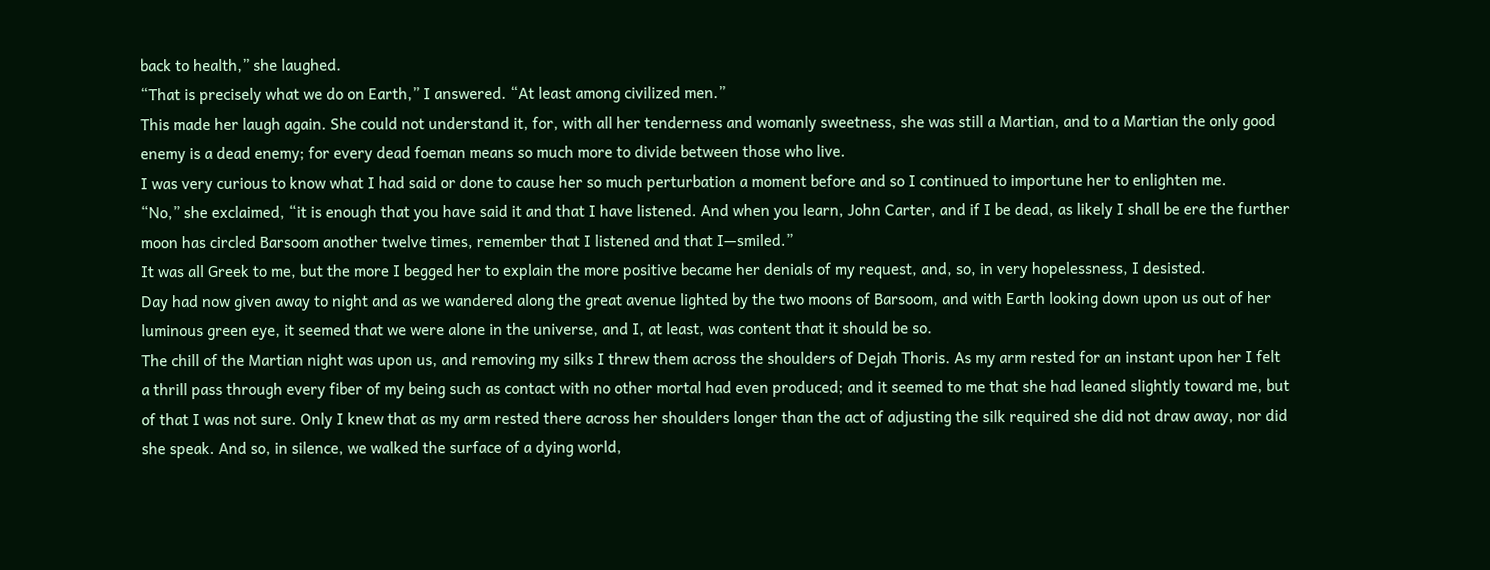back to health,” she laughed.
“That is precisely what we do on Earth,” I answered. “At least among civilized men.”
This made her laugh again. She could not understand it, for, with all her tenderness and womanly sweetness, she was still a Martian, and to a Martian the only good enemy is a dead enemy; for every dead foeman means so much more to divide between those who live.
I was very curious to know what I had said or done to cause her so much perturbation a moment before and so I continued to importune her to enlighten me.
“No,” she exclaimed, “it is enough that you have said it and that I have listened. And when you learn, John Carter, and if I be dead, as likely I shall be ere the further moon has circled Barsoom another twelve times, remember that I listened and that I—smiled.”
It was all Greek to me, but the more I begged her to explain the more positive became her denials of my request, and, so, in very hopelessness, I desisted.
Day had now given away to night and as we wandered along the great avenue lighted by the two moons of Barsoom, and with Earth looking down upon us out of her luminous green eye, it seemed that we were alone in the universe, and I, at least, was content that it should be so.
The chill of the Martian night was upon us, and removing my silks I threw them across the shoulders of Dejah Thoris. As my arm rested for an instant upon her I felt a thrill pass through every fiber of my being such as contact with no other mortal had even produced; and it seemed to me that she had leaned slightly toward me, but of that I was not sure. Only I knew that as my arm rested there across her shoulders longer than the act of adjusting the silk required she did not draw away, nor did she speak. And so, in silence, we walked the surface of a dying world,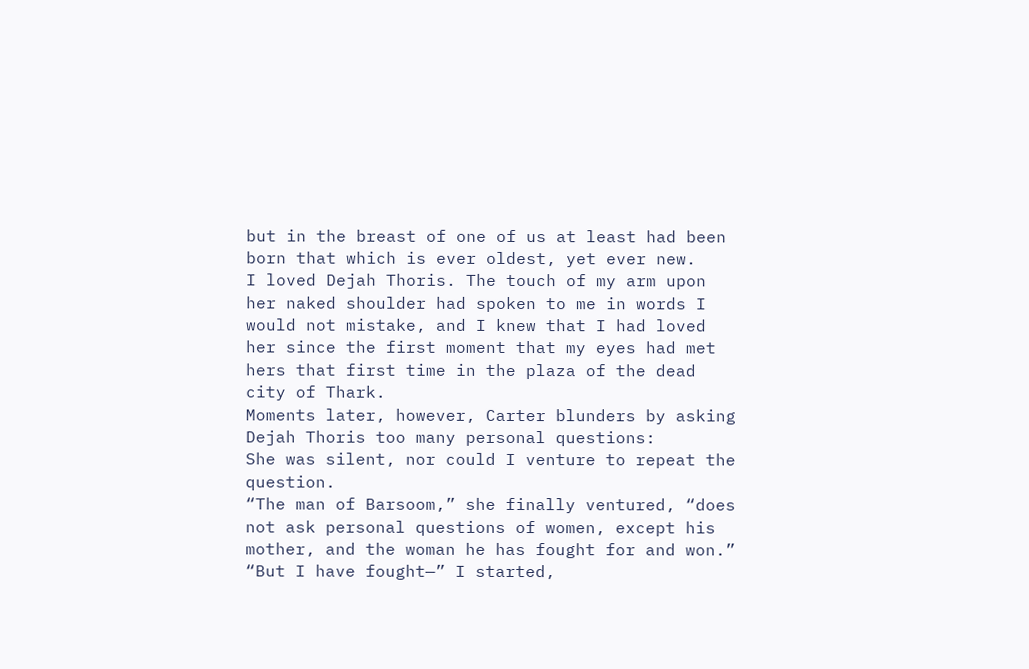but in the breast of one of us at least had been born that which is ever oldest, yet ever new.
I loved Dejah Thoris. The touch of my arm upon her naked shoulder had spoken to me in words I would not mistake, and I knew that I had loved her since the first moment that my eyes had met hers that first time in the plaza of the dead city of Thark.
Moments later, however, Carter blunders by asking Dejah Thoris too many personal questions:
She was silent, nor could I venture to repeat the question.
“The man of Barsoom,” she finally ventured, “does not ask personal questions of women, except his mother, and the woman he has fought for and won.”
“But I have fought—” I started,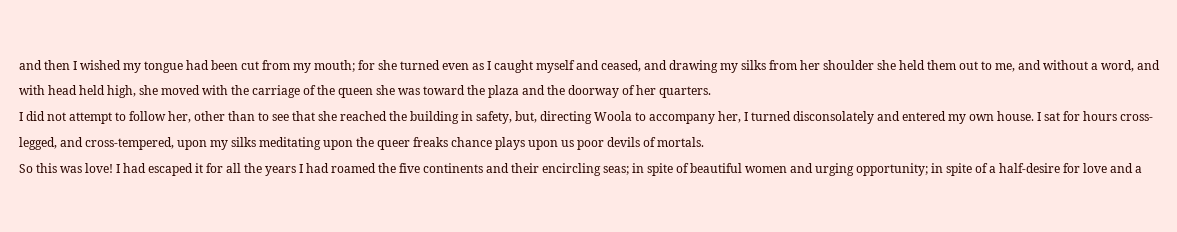and then I wished my tongue had been cut from my mouth; for she turned even as I caught myself and ceased, and drawing my silks from her shoulder she held them out to me, and without a word, and with head held high, she moved with the carriage of the queen she was toward the plaza and the doorway of her quarters.
I did not attempt to follow her, other than to see that she reached the building in safety, but, directing Woola to accompany her, I turned disconsolately and entered my own house. I sat for hours cross-legged, and cross-tempered, upon my silks meditating upon the queer freaks chance plays upon us poor devils of mortals.
So this was love! I had escaped it for all the years I had roamed the five continents and their encircling seas; in spite of beautiful women and urging opportunity; in spite of a half-desire for love and a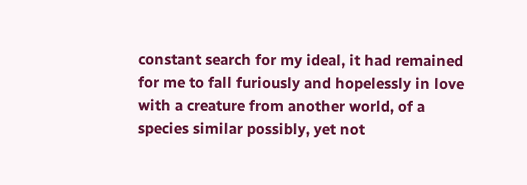constant search for my ideal, it had remained for me to fall furiously and hopelessly in love with a creature from another world, of a species similar possibly, yet not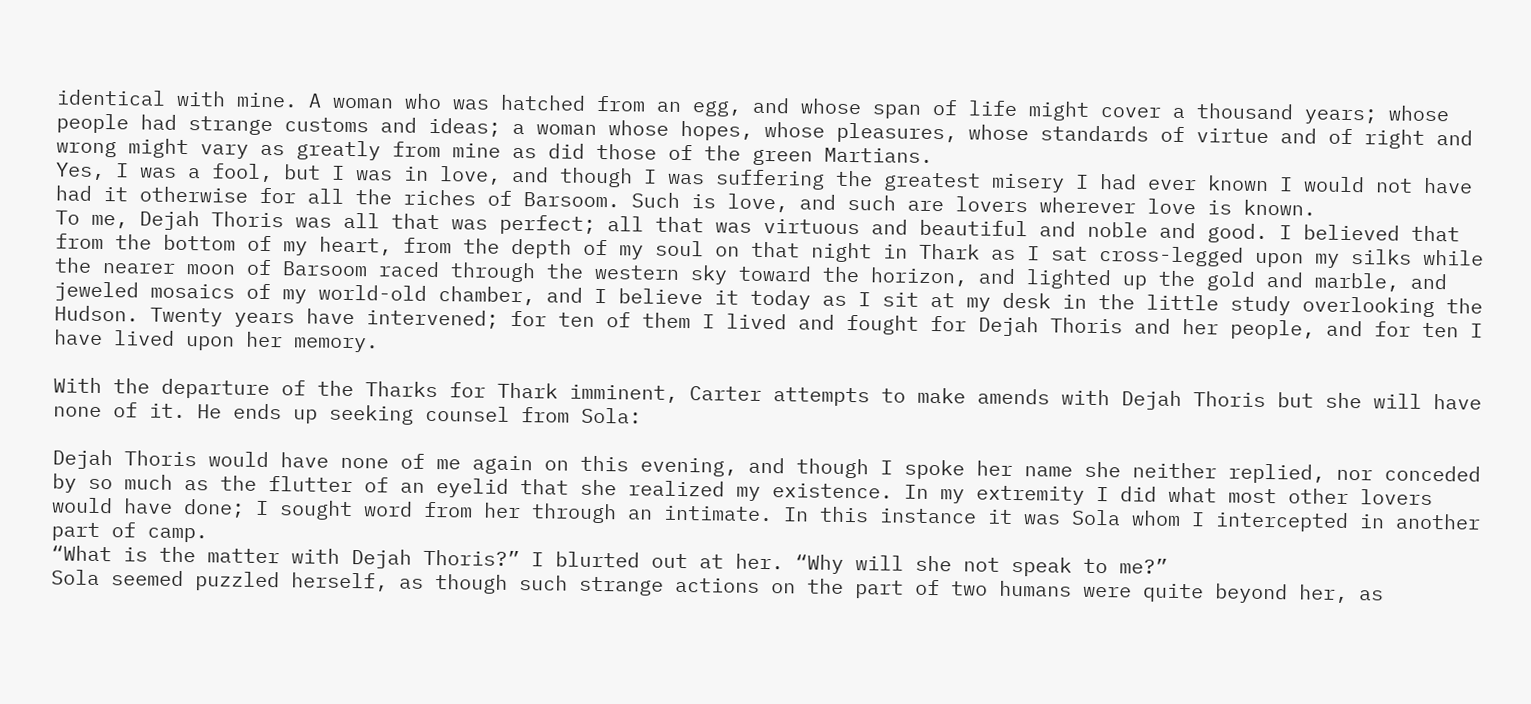identical with mine. A woman who was hatched from an egg, and whose span of life might cover a thousand years; whose people had strange customs and ideas; a woman whose hopes, whose pleasures, whose standards of virtue and of right and wrong might vary as greatly from mine as did those of the green Martians.
Yes, I was a fool, but I was in love, and though I was suffering the greatest misery I had ever known I would not have had it otherwise for all the riches of Barsoom. Such is love, and such are lovers wherever love is known.
To me, Dejah Thoris was all that was perfect; all that was virtuous and beautiful and noble and good. I believed that from the bottom of my heart, from the depth of my soul on that night in Thark as I sat cross-legged upon my silks while the nearer moon of Barsoom raced through the western sky toward the horizon, and lighted up the gold and marble, and jeweled mosaics of my world-old chamber, and I believe it today as I sit at my desk in the little study overlooking the Hudson. Twenty years have intervened; for ten of them I lived and fought for Dejah Thoris and her people, and for ten I have lived upon her memory.

With the departure of the Tharks for Thark imminent, Carter attempts to make amends with Dejah Thoris but she will have none of it. He ends up seeking counsel from Sola:

Dejah Thoris would have none of me again on this evening, and though I spoke her name she neither replied, nor conceded by so much as the flutter of an eyelid that she realized my existence. In my extremity I did what most other lovers would have done; I sought word from her through an intimate. In this instance it was Sola whom I intercepted in another part of camp.
“What is the matter with Dejah Thoris?” I blurted out at her. “Why will she not speak to me?”
Sola seemed puzzled herself, as though such strange actions on the part of two humans were quite beyond her, as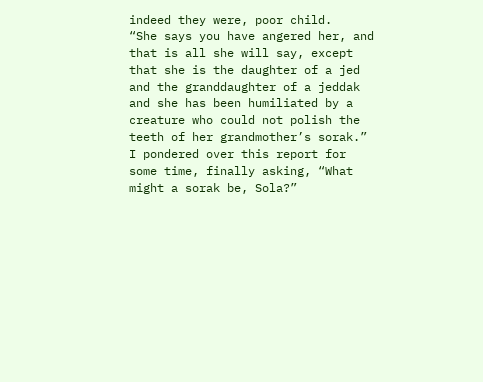indeed they were, poor child.
“She says you have angered her, and that is all she will say, except that she is the daughter of a jed and the granddaughter of a jeddak and she has been humiliated by a creature who could not polish the teeth of her grandmother’s sorak.”
I pondered over this report for some time, finally asking, “What might a sorak be, Sola?”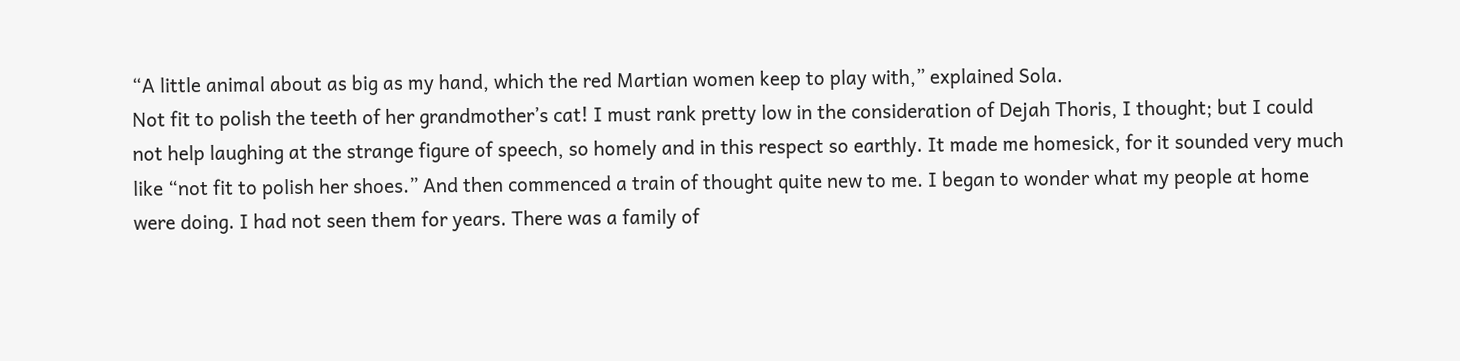“A little animal about as big as my hand, which the red Martian women keep to play with,” explained Sola.
Not fit to polish the teeth of her grandmother’s cat! I must rank pretty low in the consideration of Dejah Thoris, I thought; but I could not help laughing at the strange figure of speech, so homely and in this respect so earthly. It made me homesick, for it sounded very much like “not fit to polish her shoes.” And then commenced a train of thought quite new to me. I began to wonder what my people at home were doing. I had not seen them for years. There was a family of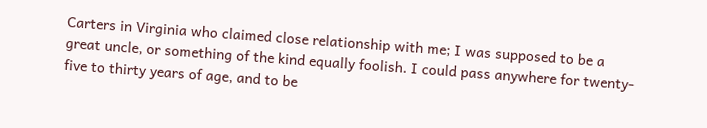Carters in Virginia who claimed close relationship with me; I was supposed to be a great uncle, or something of the kind equally foolish. I could pass anywhere for twenty-five to thirty years of age, and to be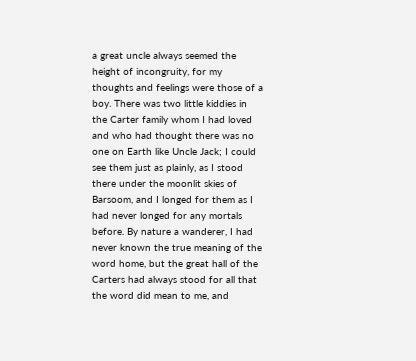a great uncle always seemed the height of incongruity, for my thoughts and feelings were those of a boy. There was two little kiddies in the Carter family whom I had loved and who had thought there was no one on Earth like Uncle Jack; I could see them just as plainly, as I stood there under the moonlit skies of Barsoom, and I longed for them as I had never longed for any mortals before. By nature a wanderer, I had never known the true meaning of the word home, but the great hall of the Carters had always stood for all that the word did mean to me, and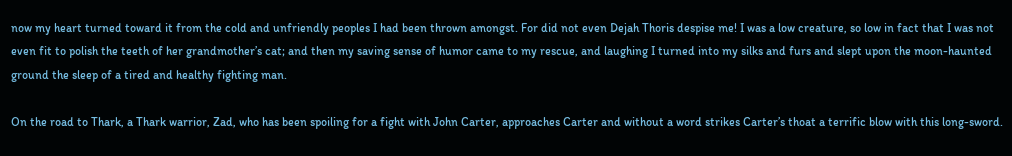now my heart turned toward it from the cold and unfriendly peoples I had been thrown amongst. For did not even Dejah Thoris despise me! I was a low creature, so low in fact that I was not even fit to polish the teeth of her grandmother’s cat; and then my saving sense of humor came to my rescue, and laughing I turned into my silks and furs and slept upon the moon-haunted ground the sleep of a tired and healthy fighting man.

On the road to Thark, a Thark warrior, Zad, who has been spoiling for a fight with John Carter, approaches Carter and without a word strikes Carter’s thoat a terrific blow with this long-sword.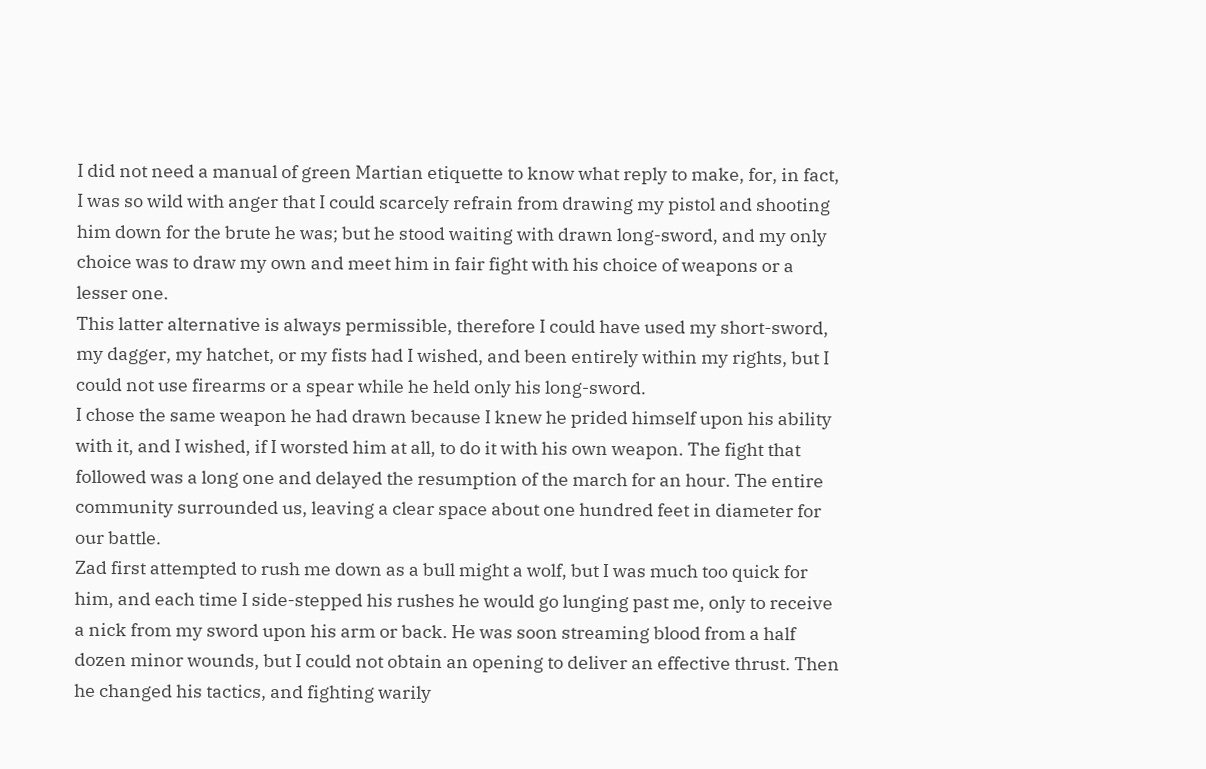I did not need a manual of green Martian etiquette to know what reply to make, for, in fact, I was so wild with anger that I could scarcely refrain from drawing my pistol and shooting him down for the brute he was; but he stood waiting with drawn long-sword, and my only choice was to draw my own and meet him in fair fight with his choice of weapons or a lesser one.
This latter alternative is always permissible, therefore I could have used my short-sword, my dagger, my hatchet, or my fists had I wished, and been entirely within my rights, but I could not use firearms or a spear while he held only his long-sword.
I chose the same weapon he had drawn because I knew he prided himself upon his ability with it, and I wished, if I worsted him at all, to do it with his own weapon. The fight that followed was a long one and delayed the resumption of the march for an hour. The entire community surrounded us, leaving a clear space about one hundred feet in diameter for our battle.
Zad first attempted to rush me down as a bull might a wolf, but I was much too quick for him, and each time I side-stepped his rushes he would go lunging past me, only to receive a nick from my sword upon his arm or back. He was soon streaming blood from a half dozen minor wounds, but I could not obtain an opening to deliver an effective thrust. Then he changed his tactics, and fighting warily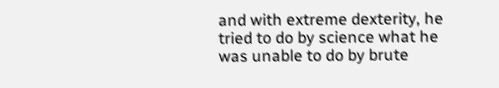and with extreme dexterity, he tried to do by science what he was unable to do by brute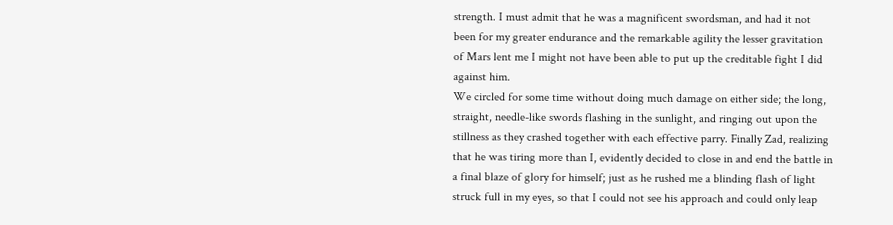strength. I must admit that he was a magnificent swordsman, and had it not been for my greater endurance and the remarkable agility the lesser gravitation of Mars lent me I might not have been able to put up the creditable fight I did against him.
We circled for some time without doing much damage on either side; the long, straight, needle-like swords flashing in the sunlight, and ringing out upon the stillness as they crashed together with each effective parry. Finally Zad, realizing that he was tiring more than I, evidently decided to close in and end the battle in a final blaze of glory for himself; just as he rushed me a blinding flash of light struck full in my eyes, so that I could not see his approach and could only leap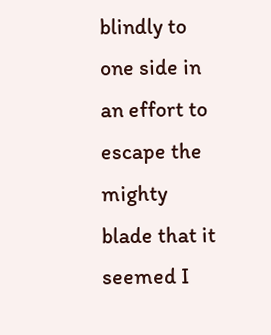blindly to one side in an effort to escape the mighty blade that it seemed I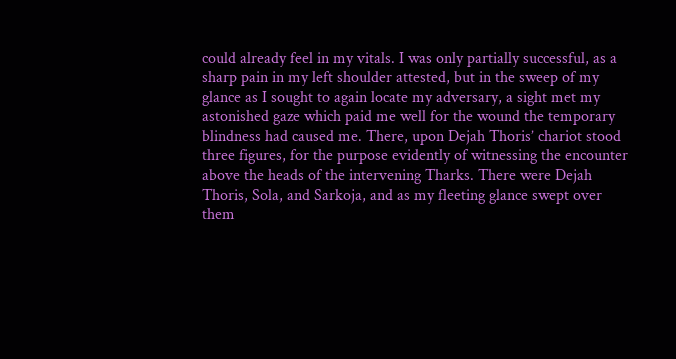could already feel in my vitals. I was only partially successful, as a sharp pain in my left shoulder attested, but in the sweep of my glance as I sought to again locate my adversary, a sight met my astonished gaze which paid me well for the wound the temporary blindness had caused me. There, upon Dejah Thoris’ chariot stood three figures, for the purpose evidently of witnessing the encounter above the heads of the intervening Tharks. There were Dejah Thoris, Sola, and Sarkoja, and as my fleeting glance swept over them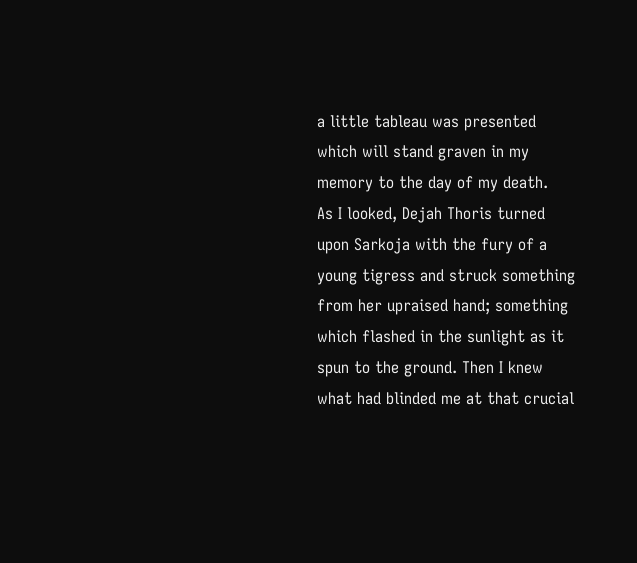a little tableau was presented which will stand graven in my memory to the day of my death.
As I looked, Dejah Thoris turned upon Sarkoja with the fury of a young tigress and struck something from her upraised hand; something which flashed in the sunlight as it spun to the ground. Then I knew what had blinded me at that crucial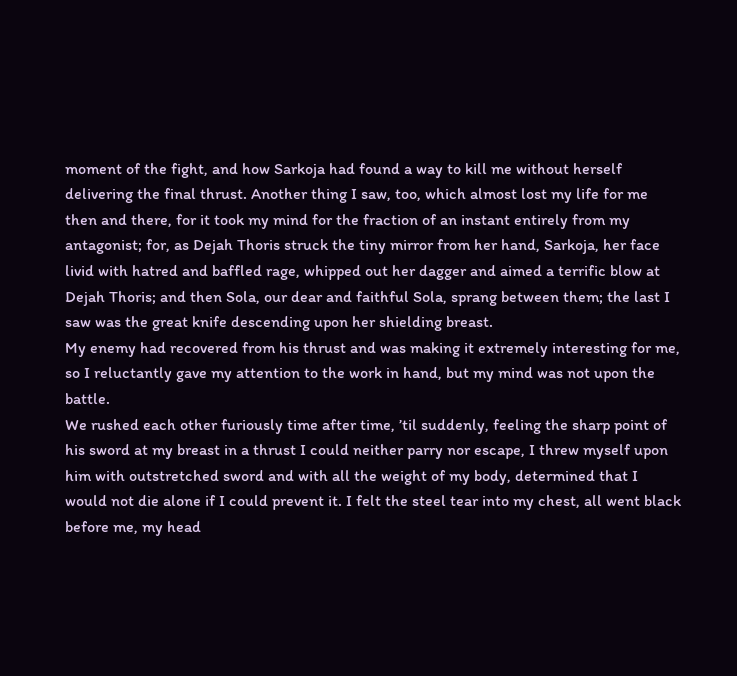moment of the fight, and how Sarkoja had found a way to kill me without herself delivering the final thrust. Another thing I saw, too, which almost lost my life for me then and there, for it took my mind for the fraction of an instant entirely from my antagonist; for, as Dejah Thoris struck the tiny mirror from her hand, Sarkoja, her face livid with hatred and baffled rage, whipped out her dagger and aimed a terrific blow at Dejah Thoris; and then Sola, our dear and faithful Sola, sprang between them; the last I saw was the great knife descending upon her shielding breast.
My enemy had recovered from his thrust and was making it extremely interesting for me, so I reluctantly gave my attention to the work in hand, but my mind was not upon the battle.
We rushed each other furiously time after time, ’til suddenly, feeling the sharp point of his sword at my breast in a thrust I could neither parry nor escape, I threw myself upon him with outstretched sword and with all the weight of my body, determined that I would not die alone if I could prevent it. I felt the steel tear into my chest, all went black before me, my head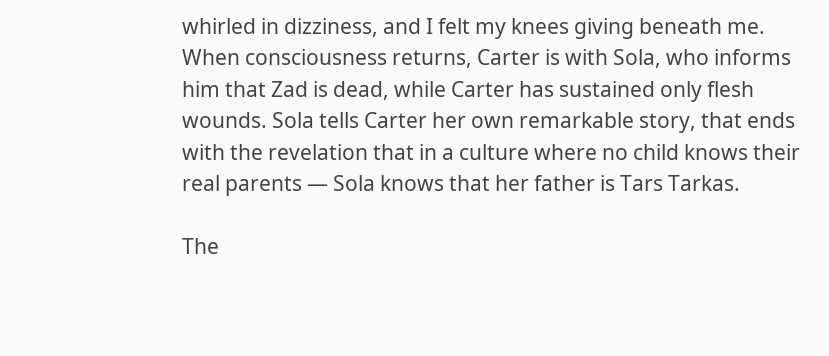whirled in dizziness, and I felt my knees giving beneath me.
When consciousness returns, Carter is with Sola, who informs him that Zad is dead, while Carter has sustained only flesh wounds. Sola tells Carter her own remarkable story, that ends with the revelation that in a culture where no child knows their real parents — Sola knows that her father is Tars Tarkas.

The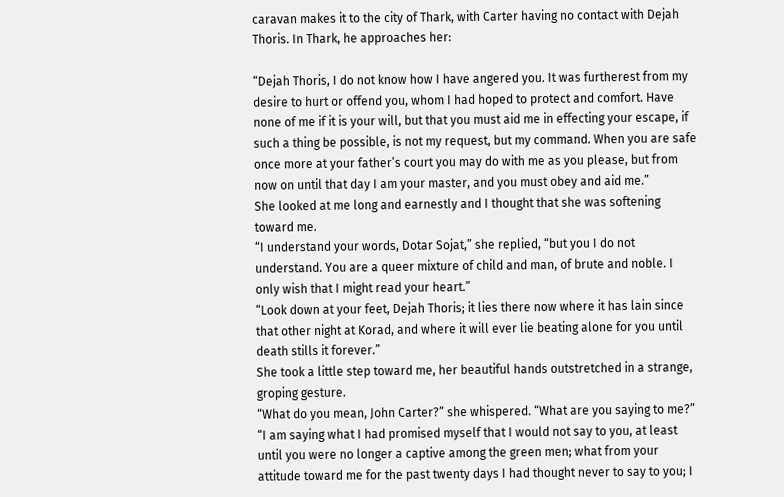caravan makes it to the city of Thark, with Carter having no contact with Dejah Thoris. In Thark, he approaches her:

“Dejah Thoris, I do not know how I have angered you. It was furtherest from my desire to hurt or offend you, whom I had hoped to protect and comfort. Have none of me if it is your will, but that you must aid me in effecting your escape, if such a thing be possible, is not my request, but my command. When you are safe once more at your father’s court you may do with me as you please, but from now on until that day I am your master, and you must obey and aid me.”
She looked at me long and earnestly and I thought that she was softening toward me.
“I understand your words, Dotar Sojat,” she replied, “but you I do not understand. You are a queer mixture of child and man, of brute and noble. I only wish that I might read your heart.”
“Look down at your feet, Dejah Thoris; it lies there now where it has lain since that other night at Korad, and where it will ever lie beating alone for you until death stills it forever.”
She took a little step toward me, her beautiful hands outstretched in a strange, groping gesture.
“What do you mean, John Carter?” she whispered. “What are you saying to me?”
“I am saying what I had promised myself that I would not say to you, at least until you were no longer a captive among the green men; what from your attitude toward me for the past twenty days I had thought never to say to you; I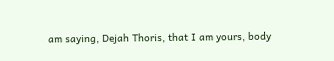am saying, Dejah Thoris, that I am yours, body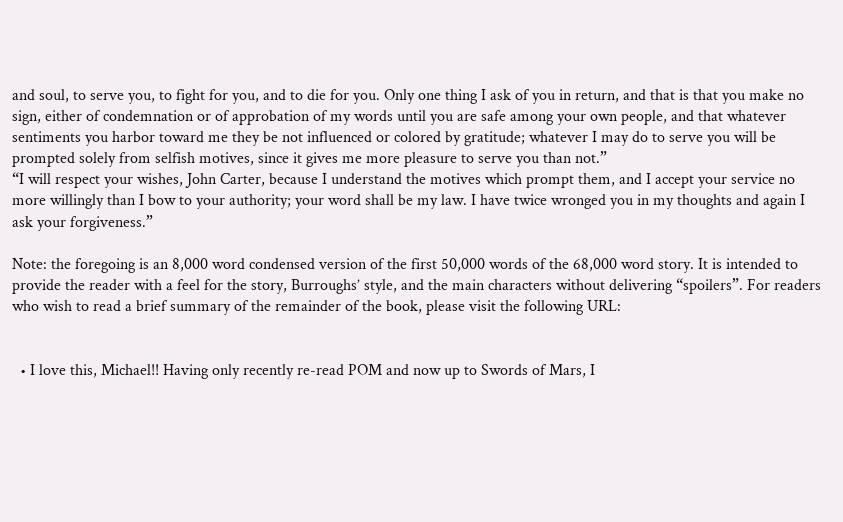and soul, to serve you, to fight for you, and to die for you. Only one thing I ask of you in return, and that is that you make no sign, either of condemnation or of approbation of my words until you are safe among your own people, and that whatever sentiments you harbor toward me they be not influenced or colored by gratitude; whatever I may do to serve you will be prompted solely from selfish motives, since it gives me more pleasure to serve you than not.”
“I will respect your wishes, John Carter, because I understand the motives which prompt them, and I accept your service no more willingly than I bow to your authority; your word shall be my law. I have twice wronged you in my thoughts and again I ask your forgiveness.”

Note: the foregoing is an 8,000 word condensed version of the first 50,000 words of the 68,000 word story. It is intended to provide the reader with a feel for the story, Burroughs’ style, and the main characters without delivering “spoilers”. For readers who wish to read a brief summary of the remainder of the book, please visit the following URL:


  • I love this, Michael!! Having only recently re-read POM and now up to Swords of Mars, I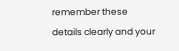remember these details clearly and your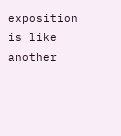exposition is like another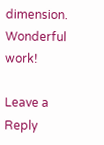dimension. Wonderful work!

Leave a Reply